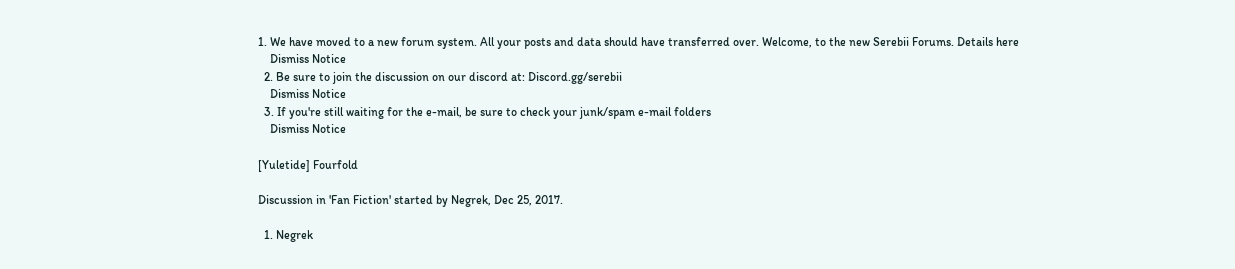1. We have moved to a new forum system. All your posts and data should have transferred over. Welcome, to the new Serebii Forums. Details here
    Dismiss Notice
  2. Be sure to join the discussion on our discord at: Discord.gg/serebii
    Dismiss Notice
  3. If you're still waiting for the e-mail, be sure to check your junk/spam e-mail folders
    Dismiss Notice

[Yuletide] Fourfold

Discussion in 'Fan Fiction' started by Negrek, Dec 25, 2017.

  1. Negrek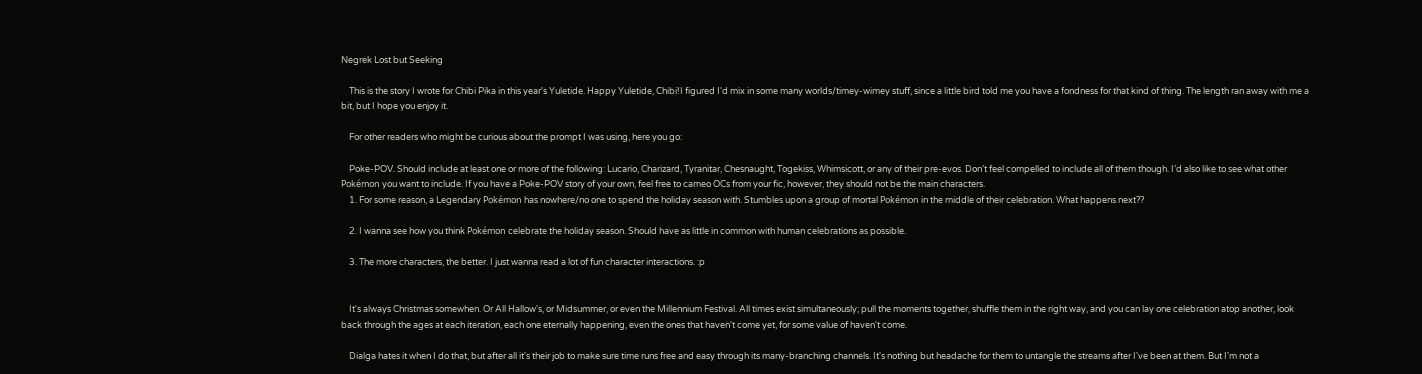Negrek Lost but Seeking

    This is the story I wrote for Chibi Pika in this year's Yuletide. Happy Yuletide, Chibi!I figured I'd mix in some many worlds/timey-wimey stuff, since a little bird told me you have a fondness for that kind of thing. The length ran away with me a bit, but I hope you enjoy it.

    For other readers who might be curious about the prompt I was using, here you go:

    Poke-POV. Should include at least one or more of the following: Lucario, Charizard, Tyranitar, Chesnaught, Togekiss, Whimsicott, or any of their pre-evos. Don’t feel compelled to include all of them though. I’d also like to see what other Pokémon you want to include. If you have a Poke-POV story of your own, feel free to cameo OCs from your fic, however, they should not be the main characters.
    1. For some reason, a Legendary Pokémon has nowhere/no one to spend the holiday season with. Stumbles upon a group of mortal Pokémon in the middle of their celebration. What happens next??

    2. I wanna see how you think Pokémon celebrate the holiday season. Should have as little in common with human celebrations as possible.

    3. The more characters, the better. I just wanna read a lot of fun character interactions. :p


    It's always Christmas somewhen. Or All Hallow's, or Midsummer, or even the Millennium Festival. All times exist simultaneously; pull the moments together, shuffle them in the right way, and you can lay one celebration atop another, look back through the ages at each iteration, each one eternally happening, even the ones that haven't come yet, for some value of haven't come.

    Dialga hates it when I do that, but after all it's their job to make sure time runs free and easy through its many-branching channels. It's nothing but headache for them to untangle the streams after I've been at them. But I'm not a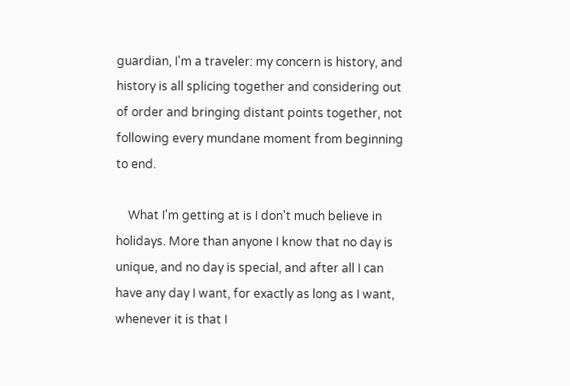guardian, I'm a traveler: my concern is history, and history is all splicing together and considering out of order and bringing distant points together, not following every mundane moment from beginning to end.

    What I'm getting at is I don't much believe in holidays. More than anyone I know that no day is unique, and no day is special, and after all I can have any day I want, for exactly as long as I want, whenever it is that I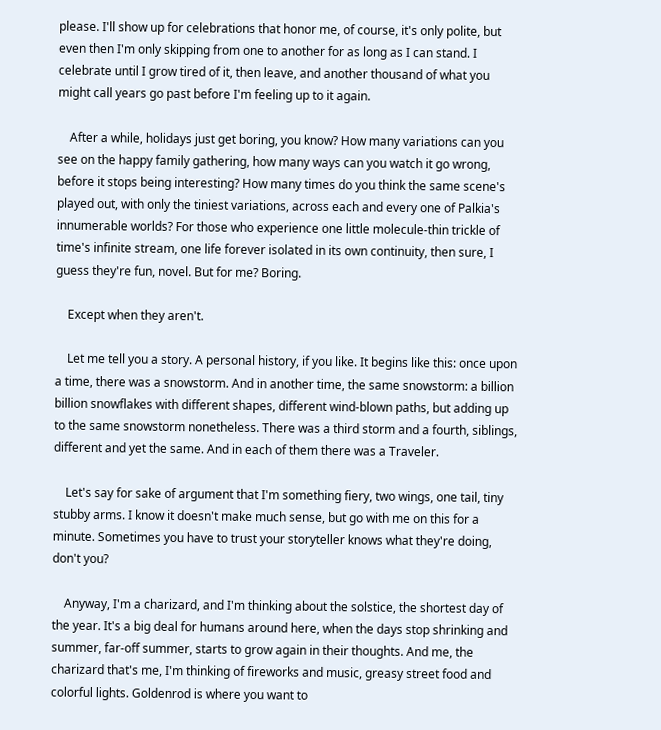please. I'll show up for celebrations that honor me, of course, it's only polite, but even then I'm only skipping from one to another for as long as I can stand. I celebrate until I grow tired of it, then leave, and another thousand of what you might call years go past before I'm feeling up to it again.

    After a while, holidays just get boring, you know? How many variations can you see on the happy family gathering, how many ways can you watch it go wrong, before it stops being interesting? How many times do you think the same scene's played out, with only the tiniest variations, across each and every one of Palkia's innumerable worlds? For those who experience one little molecule-thin trickle of time's infinite stream, one life forever isolated in its own continuity, then sure, I guess they're fun, novel. But for me? Boring.

    Except when they aren't.

    Let me tell you a story. A personal history, if you like. It begins like this: once upon a time, there was a snowstorm. And in another time, the same snowstorm: a billion billion snowflakes with different shapes, different wind-blown paths, but adding up to the same snowstorm nonetheless. There was a third storm and a fourth, siblings, different and yet the same. And in each of them there was a Traveler.

    Let's say for sake of argument that I'm something fiery, two wings, one tail, tiny stubby arms. I know it doesn't make much sense, but go with me on this for a minute. Sometimes you have to trust your storyteller knows what they're doing, don't you?

    Anyway, I'm a charizard, and I'm thinking about the solstice, the shortest day of the year. It's a big deal for humans around here, when the days stop shrinking and summer, far-off summer, starts to grow again in their thoughts. And me, the charizard that's me, I'm thinking of fireworks and music, greasy street food and colorful lights. Goldenrod is where you want to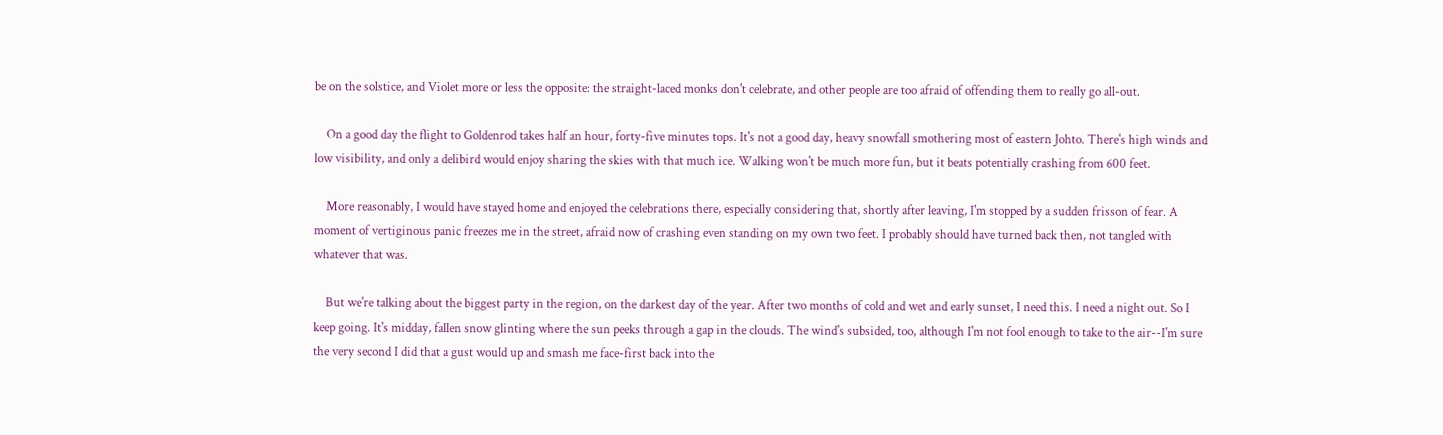be on the solstice, and Violet more or less the opposite: the straight-laced monks don't celebrate, and other people are too afraid of offending them to really go all-out.

    On a good day the flight to Goldenrod takes half an hour, forty-five minutes tops. It's not a good day, heavy snowfall smothering most of eastern Johto. There's high winds and low visibility, and only a delibird would enjoy sharing the skies with that much ice. Walking won't be much more fun, but it beats potentially crashing from 600 feet.

    More reasonably, I would have stayed home and enjoyed the celebrations there, especially considering that, shortly after leaving, I'm stopped by a sudden frisson of fear. A moment of vertiginous panic freezes me in the street, afraid now of crashing even standing on my own two feet. I probably should have turned back then, not tangled with whatever that was.

    But we're talking about the biggest party in the region, on the darkest day of the year. After two months of cold and wet and early sunset, I need this. I need a night out. So I keep going. It's midday, fallen snow glinting where the sun peeks through a gap in the clouds. The wind's subsided, too, although I'm not fool enough to take to the air--I'm sure the very second I did that a gust would up and smash me face-first back into the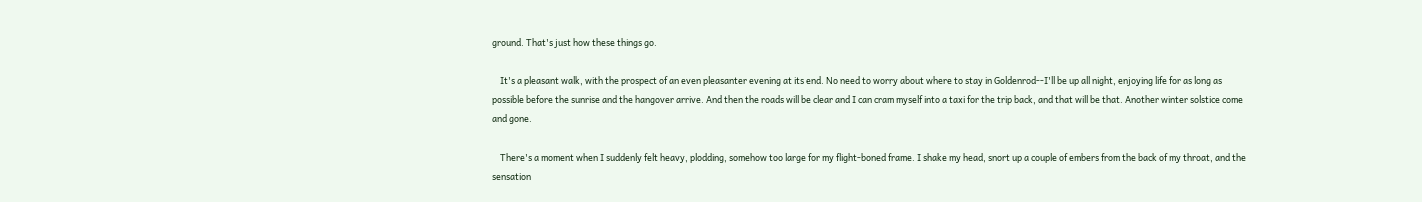ground. That's just how these things go.

    It's a pleasant walk, with the prospect of an even pleasanter evening at its end. No need to worry about where to stay in Goldenrod--I'll be up all night, enjoying life for as long as possible before the sunrise and the hangover arrive. And then the roads will be clear and I can cram myself into a taxi for the trip back, and that will be that. Another winter solstice come and gone.

    There's a moment when I suddenly felt heavy, plodding, somehow too large for my flight-boned frame. I shake my head, snort up a couple of embers from the back of my throat, and the sensation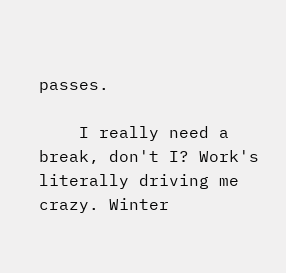passes.

    I really need a break, don't I? Work's literally driving me crazy. Winter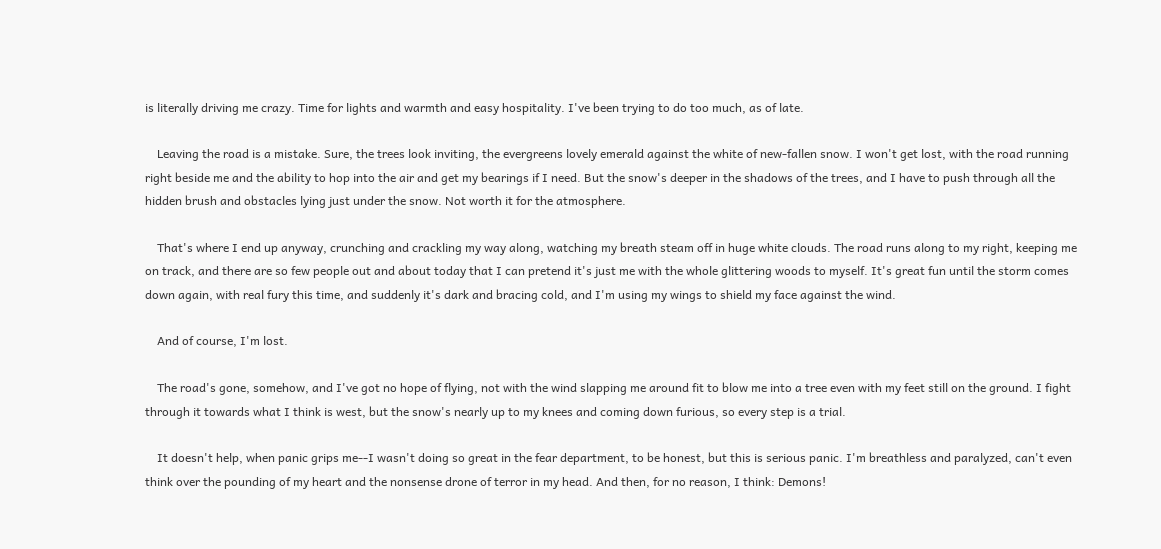is literally driving me crazy. Time for lights and warmth and easy hospitality. I've been trying to do too much, as of late.

    Leaving the road is a mistake. Sure, the trees look inviting, the evergreens lovely emerald against the white of new-fallen snow. I won't get lost, with the road running right beside me and the ability to hop into the air and get my bearings if I need. But the snow's deeper in the shadows of the trees, and I have to push through all the hidden brush and obstacles lying just under the snow. Not worth it for the atmosphere.

    That's where I end up anyway, crunching and crackling my way along, watching my breath steam off in huge white clouds. The road runs along to my right, keeping me on track, and there are so few people out and about today that I can pretend it's just me with the whole glittering woods to myself. It's great fun until the storm comes down again, with real fury this time, and suddenly it's dark and bracing cold, and I'm using my wings to shield my face against the wind.

    And of course, I'm lost.

    The road's gone, somehow, and I've got no hope of flying, not with the wind slapping me around fit to blow me into a tree even with my feet still on the ground. I fight through it towards what I think is west, but the snow's nearly up to my knees and coming down furious, so every step is a trial.

    It doesn't help, when panic grips me--I wasn't doing so great in the fear department, to be honest, but this is serious panic. I'm breathless and paralyzed, can't even think over the pounding of my heart and the nonsense drone of terror in my head. And then, for no reason, I think: Demons!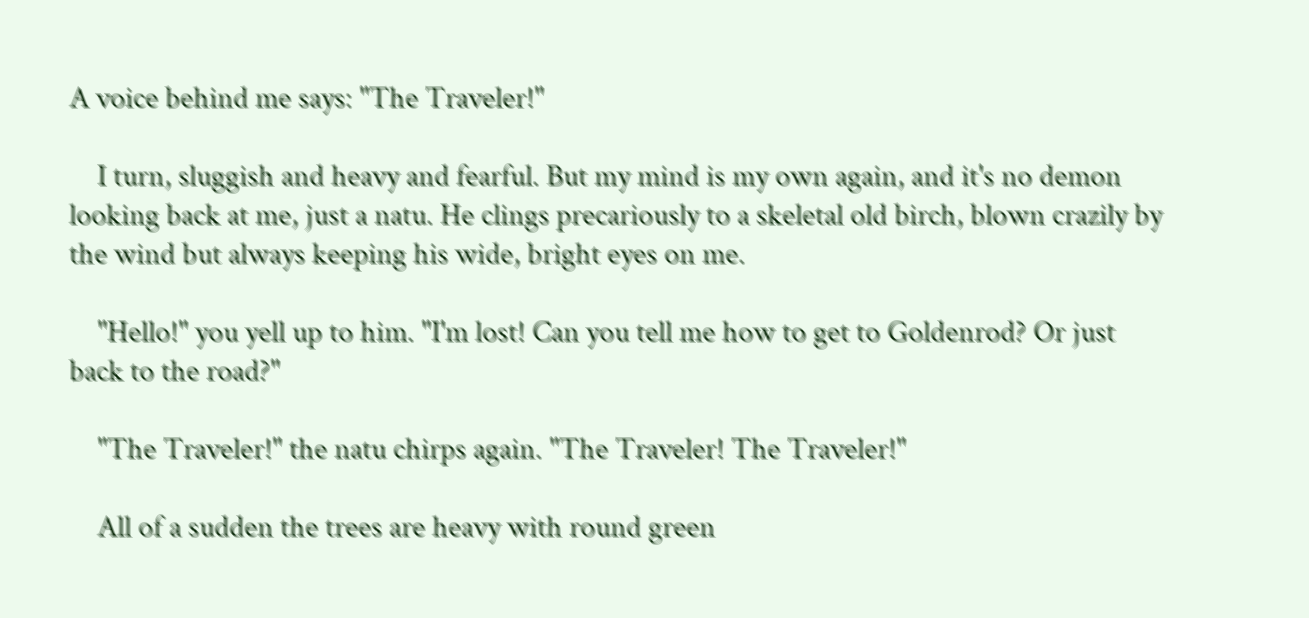A voice behind me says: "The Traveler!"

    I turn, sluggish and heavy and fearful. But my mind is my own again, and it's no demon looking back at me, just a natu. He clings precariously to a skeletal old birch, blown crazily by the wind but always keeping his wide, bright eyes on me.

    "Hello!" you yell up to him. "I'm lost! Can you tell me how to get to Goldenrod? Or just back to the road?"

    "The Traveler!" the natu chirps again. "The Traveler! The Traveler!"

    All of a sudden the trees are heavy with round green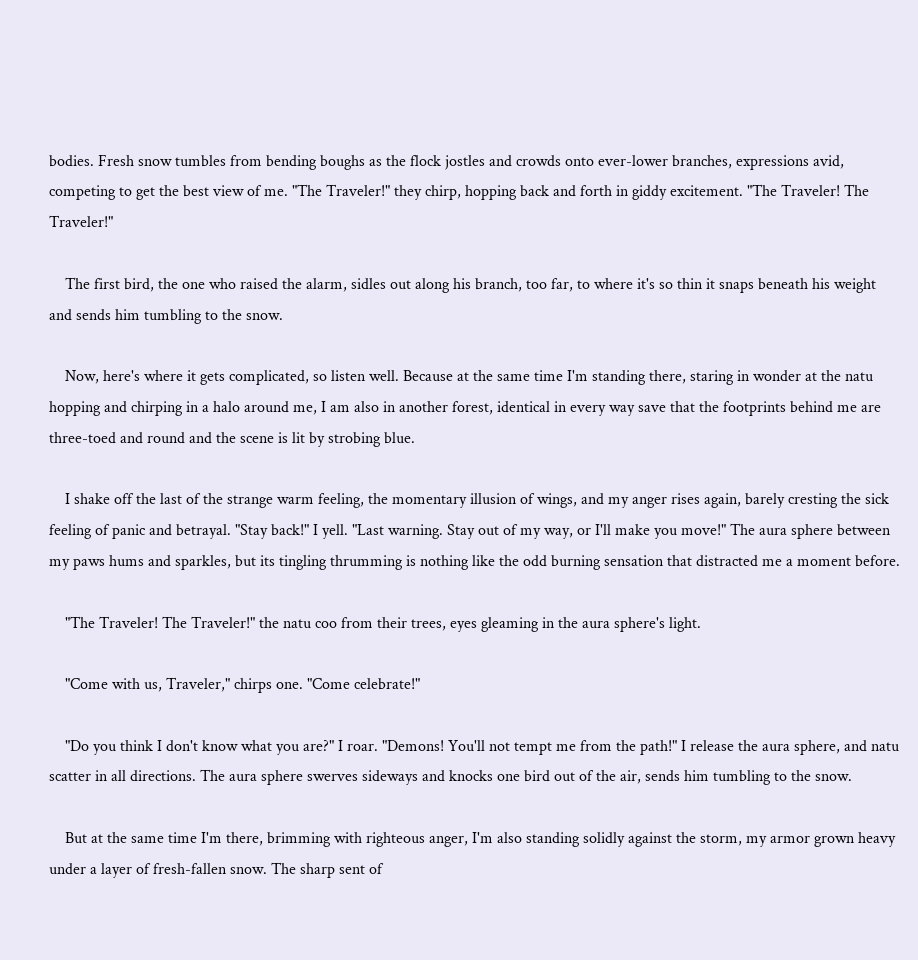bodies. Fresh snow tumbles from bending boughs as the flock jostles and crowds onto ever-lower branches, expressions avid, competing to get the best view of me. "The Traveler!" they chirp, hopping back and forth in giddy excitement. "The Traveler! The Traveler!"

    The first bird, the one who raised the alarm, sidles out along his branch, too far, to where it's so thin it snaps beneath his weight and sends him tumbling to the snow.

    Now, here's where it gets complicated, so listen well. Because at the same time I'm standing there, staring in wonder at the natu hopping and chirping in a halo around me, I am also in another forest, identical in every way save that the footprints behind me are three-toed and round and the scene is lit by strobing blue.

    I shake off the last of the strange warm feeling, the momentary illusion of wings, and my anger rises again, barely cresting the sick feeling of panic and betrayal. "Stay back!" I yell. "Last warning. Stay out of my way, or I'll make you move!" The aura sphere between my paws hums and sparkles, but its tingling thrumming is nothing like the odd burning sensation that distracted me a moment before.

    "The Traveler! The Traveler!" the natu coo from their trees, eyes gleaming in the aura sphere's light.

    "Come with us, Traveler," chirps one. "Come celebrate!"

    "Do you think I don't know what you are?" I roar. "Demons! You'll not tempt me from the path!" I release the aura sphere, and natu scatter in all directions. The aura sphere swerves sideways and knocks one bird out of the air, sends him tumbling to the snow.

    But at the same time I'm there, brimming with righteous anger, I'm also standing solidly against the storm, my armor grown heavy under a layer of fresh-fallen snow. The sharp sent of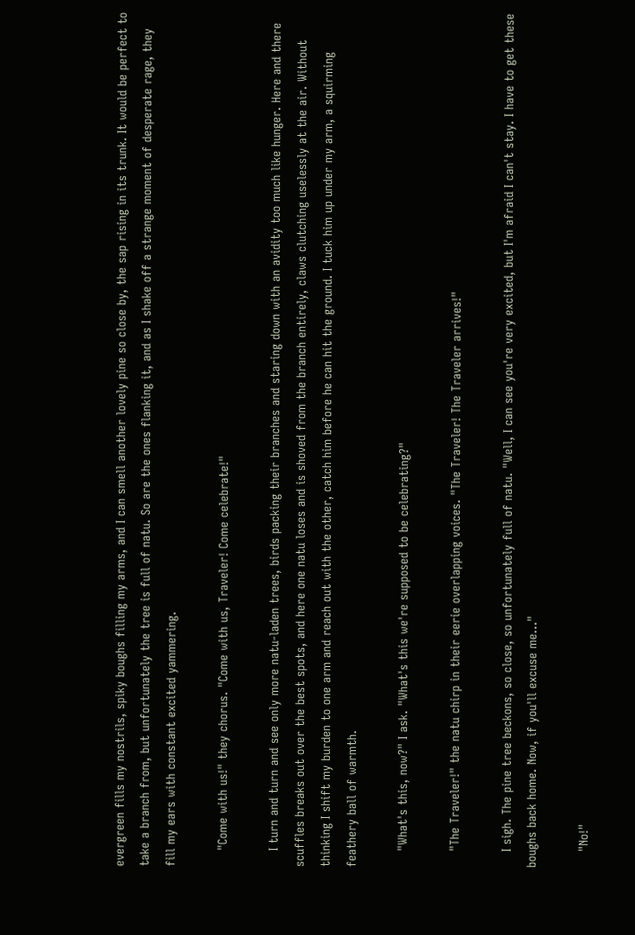evergreen fills my nostrils, spiky boughs filling my arms, and I can smell another lovely pine so close by, the sap rising in its trunk. It would be perfect to take a branch from, but unfortunately the tree is full of natu. So are the ones flanking it, and as I shake off a strange moment of desperate rage, they fill my ears with constant excited yammering.

    "Come with us!" they chorus. "Come with us, Traveler! Come celebrate!"

    I turn and turn and see only more natu-laden trees, birds packing their branches and staring down with an avidity too much like hunger. Here and there scuffles breaks out over the best spots, and here one natu loses and is shoved from the branch entirely, claws clutching uselessly at the air. Without thinking I shift my burden to one arm and reach out with the other, catch him before he can hit the ground. I tuck him up under my arm, a squirming feathery ball of warmth.

    "What's this, now?" I ask. "What's this we're supposed to be celebrating?"

    "The Traveler!" the natu chirp in their eerie overlapping voices. "The Traveler! The Traveler arrives!"

    I sigh. The pine tree beckons, so close, so unfortunately full of natu. "Well, I can see you're very excited, but I'm afraid I can't stay. I have to get these boughs back home. Now, if you'll excuse me..."

    "No!"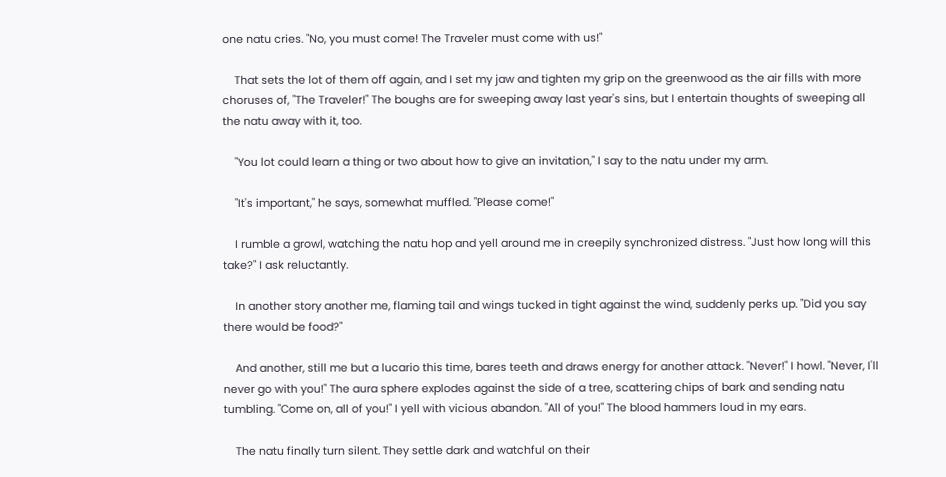one natu cries. "No, you must come! The Traveler must come with us!"

    That sets the lot of them off again, and I set my jaw and tighten my grip on the greenwood as the air fills with more choruses of, "The Traveler!" The boughs are for sweeping away last year's sins, but I entertain thoughts of sweeping all the natu away with it, too.

    "You lot could learn a thing or two about how to give an invitation," I say to the natu under my arm.

    "It's important," he says, somewhat muffled. "Please come!"

    I rumble a growl, watching the natu hop and yell around me in creepily synchronized distress. "Just how long will this take?" I ask reluctantly.

    In another story another me, flaming tail and wings tucked in tight against the wind, suddenly perks up. "Did you say there would be food?"

    And another, still me but a lucario this time, bares teeth and draws energy for another attack. "Never!" I howl. "Never, I'll never go with you!" The aura sphere explodes against the side of a tree, scattering chips of bark and sending natu tumbling. "Come on, all of you!" I yell with vicious abandon. "All of you!" The blood hammers loud in my ears.

    The natu finally turn silent. They settle dark and watchful on their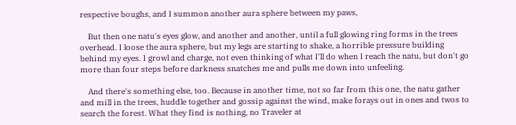respective boughs, and I summon another aura sphere between my paws,

    But then one natu's eyes glow, and another and another, until a full glowing ring forms in the trees overhead. I loose the aura sphere, but my legs are starting to shake, a horrible pressure building behind my eyes. I growl and charge, not even thinking of what I'll do when I reach the natu, but don't go more than four steps before darkness snatches me and pulls me down into unfeeling.

    And there's something else, too. Because in another time, not so far from this one, the natu gather and mill in the trees, huddle together and gossip against the wind, make forays out in ones and twos to search the forest. What they find is nothing, no Traveler at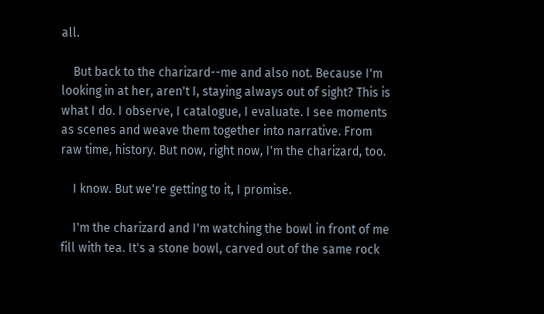all.

    But back to the charizard--me and also not. Because I'm looking in at her, aren't I, staying always out of sight? This is what I do. I observe, I catalogue, I evaluate. I see moments as scenes and weave them together into narrative. From raw time, history. But now, right now, I'm the charizard, too.

    I know. But we're getting to it, I promise.

    I'm the charizard and I'm watching the bowl in front of me fill with tea. It's a stone bowl, carved out of the same rock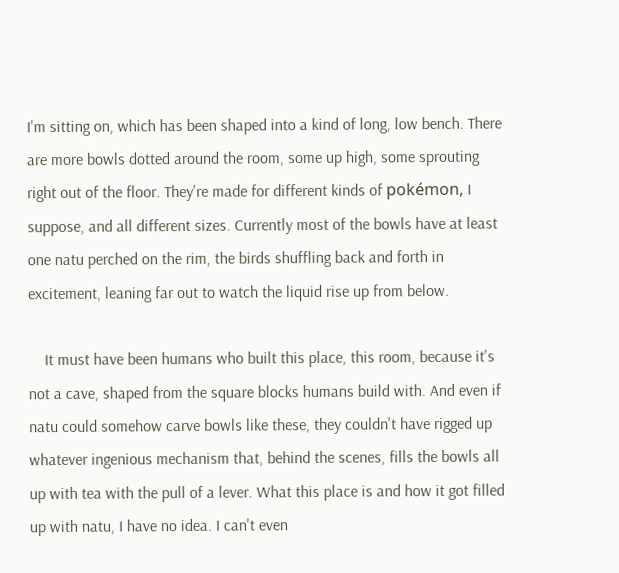I'm sitting on, which has been shaped into a kind of long, low bench. There are more bowls dotted around the room, some up high, some sprouting right out of the floor. They're made for different kinds of pokémon, I suppose, and all different sizes. Currently most of the bowls have at least one natu perched on the rim, the birds shuffling back and forth in excitement, leaning far out to watch the liquid rise up from below.

    It must have been humans who built this place, this room, because it's not a cave, shaped from the square blocks humans build with. And even if natu could somehow carve bowls like these, they couldn't have rigged up whatever ingenious mechanism that, behind the scenes, fills the bowls all up with tea with the pull of a lever. What this place is and how it got filled up with natu, I have no idea. I can't even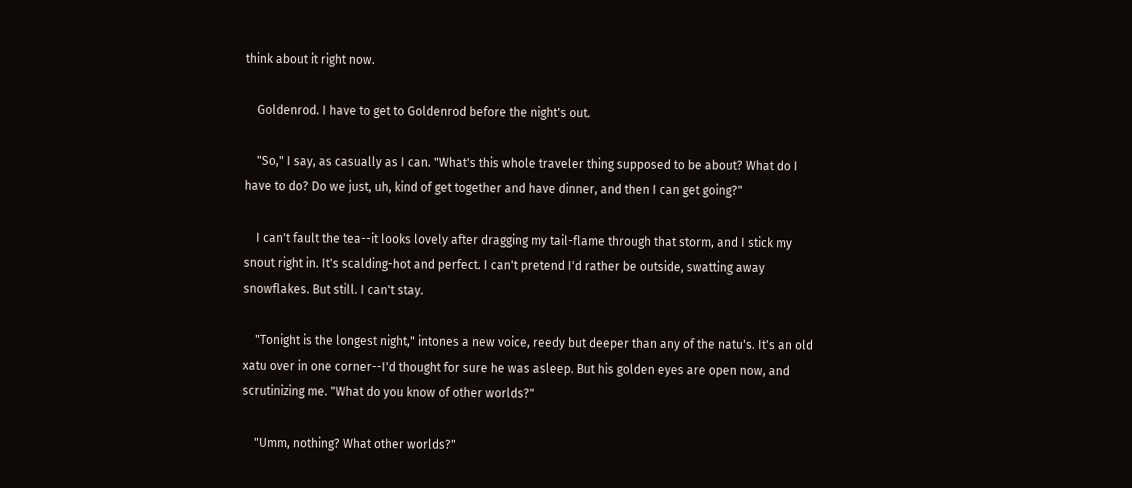think about it right now.

    Goldenrod. I have to get to Goldenrod before the night's out.

    "So," I say, as casually as I can. "What's this whole traveler thing supposed to be about? What do I have to do? Do we just, uh, kind of get together and have dinner, and then I can get going?"

    I can't fault the tea--it looks lovely after dragging my tail-flame through that storm, and I stick my snout right in. It's scalding-hot and perfect. I can't pretend I'd rather be outside, swatting away snowflakes. But still. I can't stay.

    "Tonight is the longest night," intones a new voice, reedy but deeper than any of the natu's. It's an old xatu over in one corner--I'd thought for sure he was asleep. But his golden eyes are open now, and scrutinizing me. "What do you know of other worlds?"

    "Umm, nothing? What other worlds?"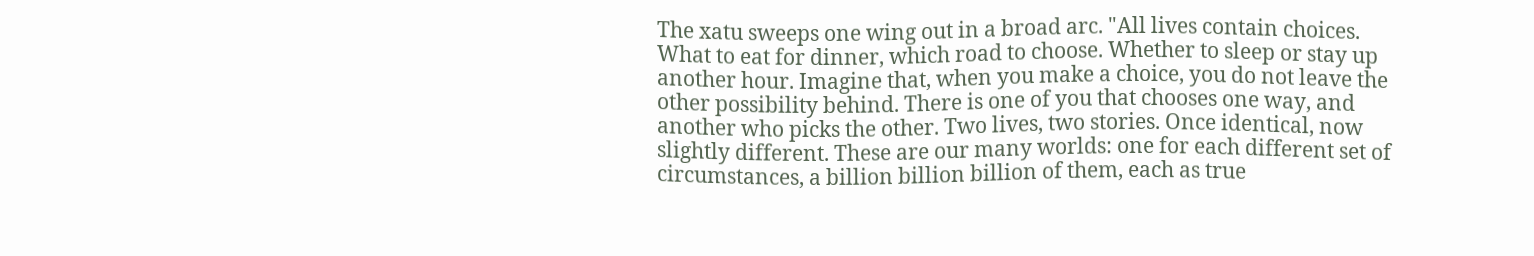The xatu sweeps one wing out in a broad arc. "All lives contain choices. What to eat for dinner, which road to choose. Whether to sleep or stay up another hour. Imagine that, when you make a choice, you do not leave the other possibility behind. There is one of you that chooses one way, and another who picks the other. Two lives, two stories. Once identical, now slightly different. These are our many worlds: one for each different set of circumstances, a billion billion billion of them, each as true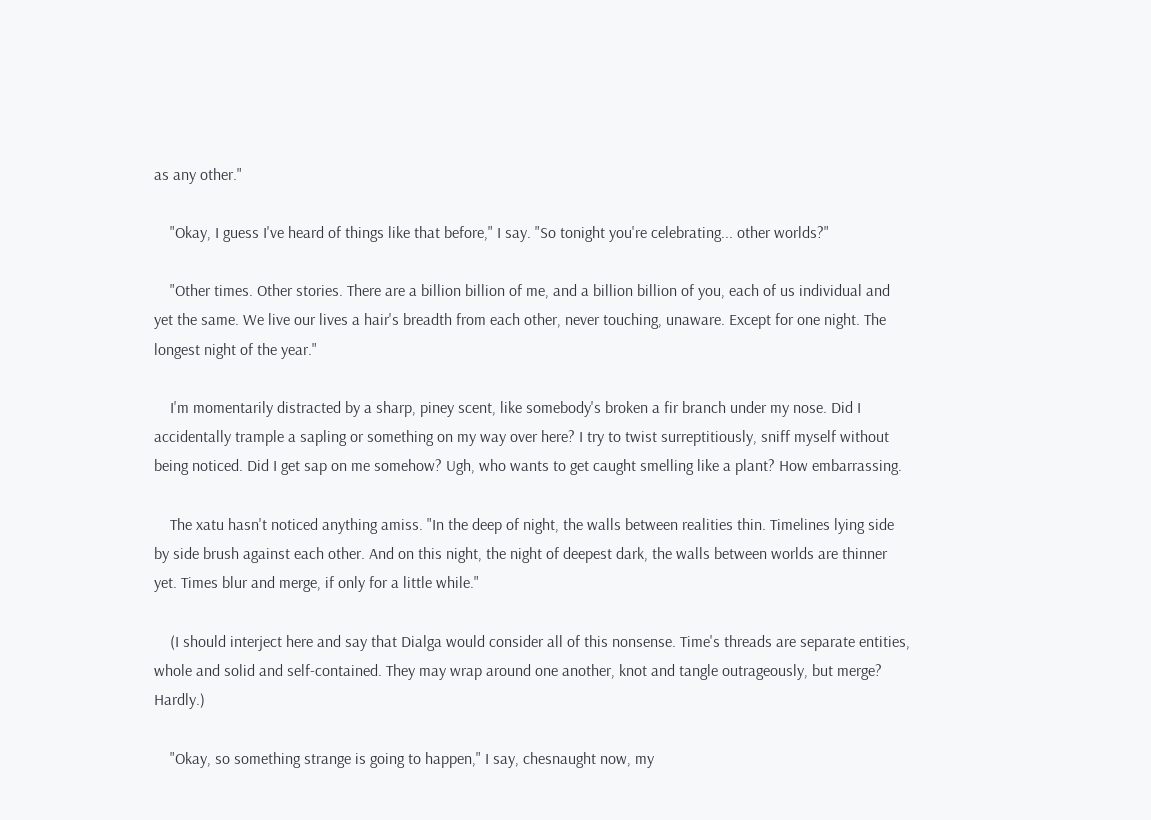as any other."

    "Okay, I guess I've heard of things like that before," I say. "So tonight you're celebrating... other worlds?"

    "Other times. Other stories. There are a billion billion of me, and a billion billion of you, each of us individual and yet the same. We live our lives a hair's breadth from each other, never touching, unaware. Except for one night. The longest night of the year."

    I'm momentarily distracted by a sharp, piney scent, like somebody's broken a fir branch under my nose. Did I accidentally trample a sapling or something on my way over here? I try to twist surreptitiously, sniff myself without being noticed. Did I get sap on me somehow? Ugh, who wants to get caught smelling like a plant? How embarrassing.

    The xatu hasn't noticed anything amiss. "In the deep of night, the walls between realities thin. Timelines lying side by side brush against each other. And on this night, the night of deepest dark, the walls between worlds are thinner yet. Times blur and merge, if only for a little while."

    (I should interject here and say that Dialga would consider all of this nonsense. Time's threads are separate entities, whole and solid and self-contained. They may wrap around one another, knot and tangle outrageously, but merge? Hardly.)

    "Okay, so something strange is going to happen," I say, chesnaught now, my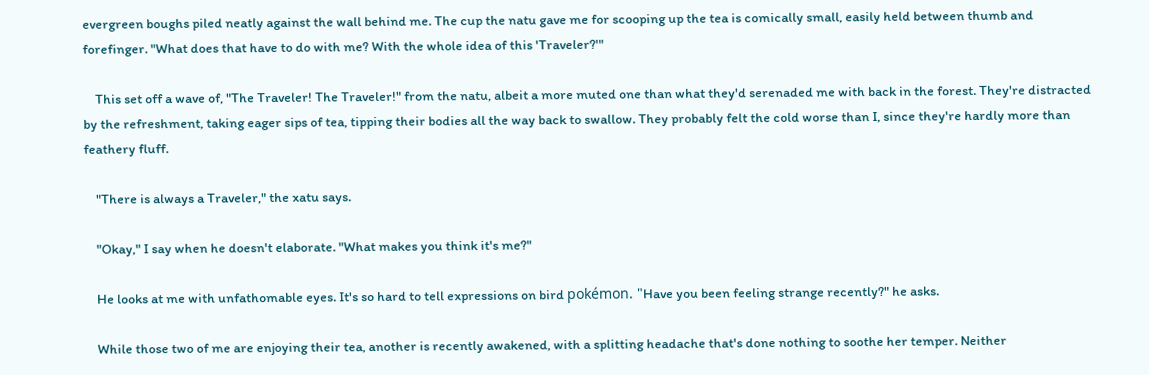evergreen boughs piled neatly against the wall behind me. The cup the natu gave me for scooping up the tea is comically small, easily held between thumb and forefinger. "What does that have to do with me? With the whole idea of this 'Traveler?'"

    This set off a wave of, "The Traveler! The Traveler!" from the natu, albeit a more muted one than what they'd serenaded me with back in the forest. They're distracted by the refreshment, taking eager sips of tea, tipping their bodies all the way back to swallow. They probably felt the cold worse than I, since they're hardly more than feathery fluff.

    "There is always a Traveler," the xatu says.

    "Okay," I say when he doesn't elaborate. "What makes you think it's me?"

    He looks at me with unfathomable eyes. It's so hard to tell expressions on bird pokémon. "Have you been feeling strange recently?" he asks.

    While those two of me are enjoying their tea, another is recently awakened, with a splitting headache that's done nothing to soothe her temper. Neither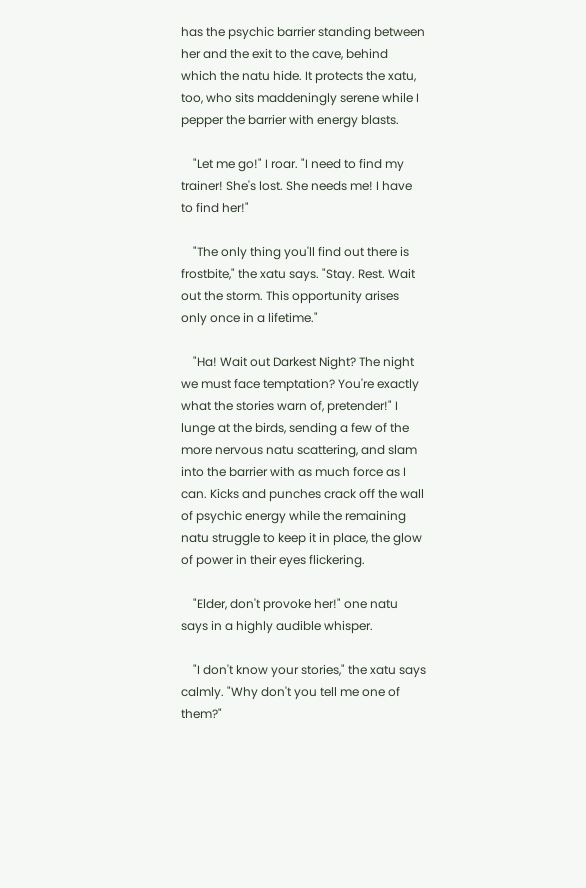has the psychic barrier standing between her and the exit to the cave, behind which the natu hide. It protects the xatu, too, who sits maddeningly serene while I pepper the barrier with energy blasts.

    "Let me go!" I roar. "I need to find my trainer! She's lost. She needs me! I have to find her!"

    "The only thing you'll find out there is frostbite," the xatu says. "Stay. Rest. Wait out the storm. This opportunity arises only once in a lifetime."

    "Ha! Wait out Darkest Night? The night we must face temptation? You're exactly what the stories warn of, pretender!" I lunge at the birds, sending a few of the more nervous natu scattering, and slam into the barrier with as much force as I can. Kicks and punches crack off the wall of psychic energy while the remaining natu struggle to keep it in place, the glow of power in their eyes flickering.

    "Elder, don't provoke her!" one natu says in a highly audible whisper.

    "I don't know your stories," the xatu says calmly. "Why don't you tell me one of them?"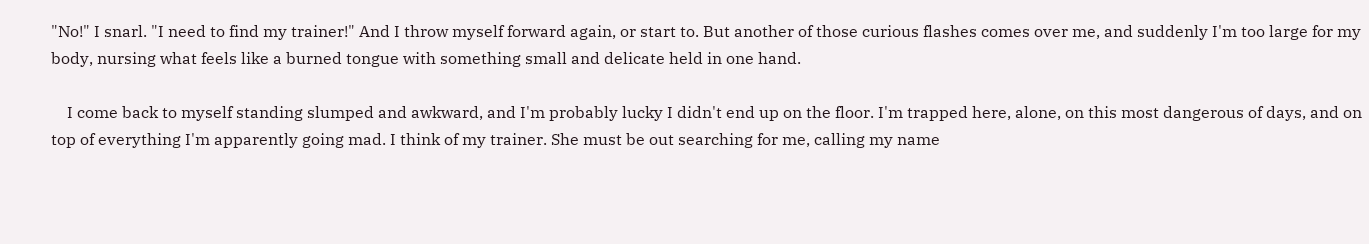"No!" I snarl. "I need to find my trainer!" And I throw myself forward again, or start to. But another of those curious flashes comes over me, and suddenly I'm too large for my body, nursing what feels like a burned tongue with something small and delicate held in one hand.

    I come back to myself standing slumped and awkward, and I'm probably lucky I didn't end up on the floor. I'm trapped here, alone, on this most dangerous of days, and on top of everything I'm apparently going mad. I think of my trainer. She must be out searching for me, calling my name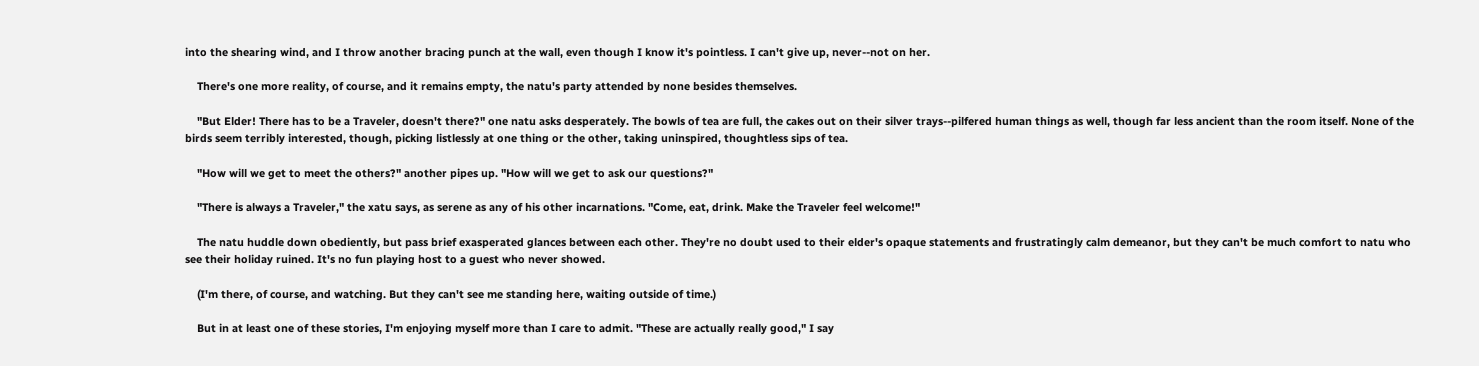into the shearing wind, and I throw another bracing punch at the wall, even though I know it's pointless. I can't give up, never--not on her.

    There's one more reality, of course, and it remains empty, the natu's party attended by none besides themselves.

    "But Elder! There has to be a Traveler, doesn't there?" one natu asks desperately. The bowls of tea are full, the cakes out on their silver trays--pilfered human things as well, though far less ancient than the room itself. None of the birds seem terribly interested, though, picking listlessly at one thing or the other, taking uninspired, thoughtless sips of tea.

    "How will we get to meet the others?" another pipes up. "How will we get to ask our questions?"

    "There is always a Traveler," the xatu says, as serene as any of his other incarnations. "Come, eat, drink. Make the Traveler feel welcome!"

    The natu huddle down obediently, but pass brief exasperated glances between each other. They're no doubt used to their elder's opaque statements and frustratingly calm demeanor, but they can't be much comfort to natu who see their holiday ruined. It's no fun playing host to a guest who never showed.

    (I'm there, of course, and watching. But they can't see me standing here, waiting outside of time.)

    But in at least one of these stories, I'm enjoying myself more than I care to admit. "These are actually really good," I say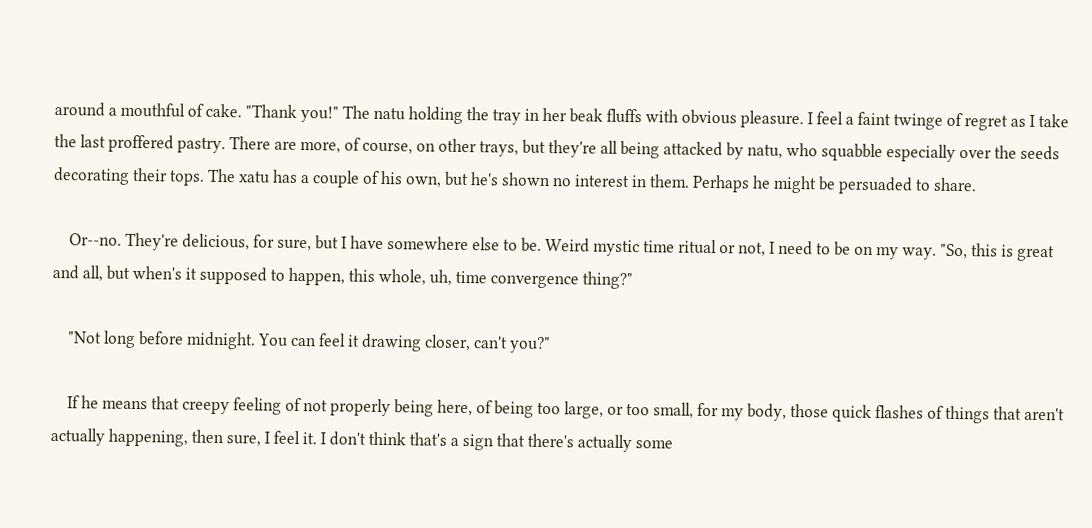around a mouthful of cake. "Thank you!" The natu holding the tray in her beak fluffs with obvious pleasure. I feel a faint twinge of regret as I take the last proffered pastry. There are more, of course, on other trays, but they're all being attacked by natu, who squabble especially over the seeds decorating their tops. The xatu has a couple of his own, but he's shown no interest in them. Perhaps he might be persuaded to share.

    Or--no. They're delicious, for sure, but I have somewhere else to be. Weird mystic time ritual or not, I need to be on my way. "So, this is great and all, but when's it supposed to happen, this whole, uh, time convergence thing?"

    "Not long before midnight. You can feel it drawing closer, can't you?"

    If he means that creepy feeling of not properly being here, of being too large, or too small, for my body, those quick flashes of things that aren't actually happening, then sure, I feel it. I don't think that's a sign that there's actually some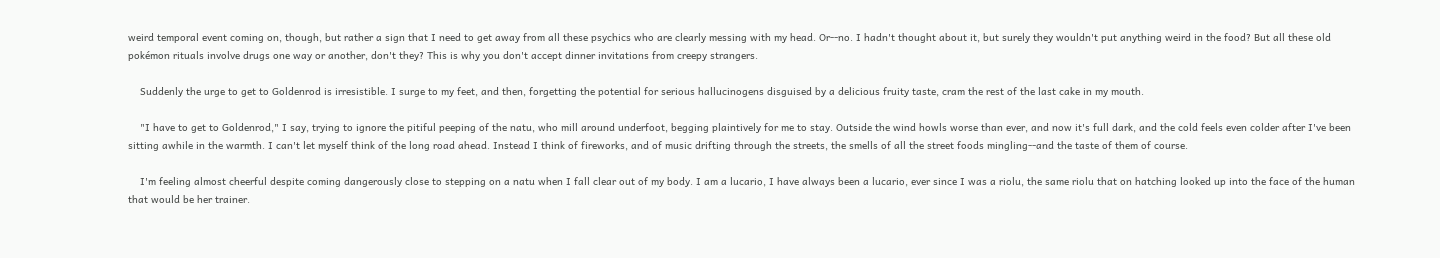weird temporal event coming on, though, but rather a sign that I need to get away from all these psychics who are clearly messing with my head. Or--no. I hadn't thought about it, but surely they wouldn't put anything weird in the food? But all these old pokémon rituals involve drugs one way or another, don't they? This is why you don't accept dinner invitations from creepy strangers.

    Suddenly the urge to get to Goldenrod is irresistible. I surge to my feet, and then, forgetting the potential for serious hallucinogens disguised by a delicious fruity taste, cram the rest of the last cake in my mouth.

    "I have to get to Goldenrod," I say, trying to ignore the pitiful peeping of the natu, who mill around underfoot, begging plaintively for me to stay. Outside the wind howls worse than ever, and now it's full dark, and the cold feels even colder after I've been sitting awhile in the warmth. I can't let myself think of the long road ahead. Instead I think of fireworks, and of music drifting through the streets, the smells of all the street foods mingling--and the taste of them of course.

    I'm feeling almost cheerful despite coming dangerously close to stepping on a natu when I fall clear out of my body. I am a lucario, I have always been a lucario, ever since I was a riolu, the same riolu that on hatching looked up into the face of the human that would be her trainer.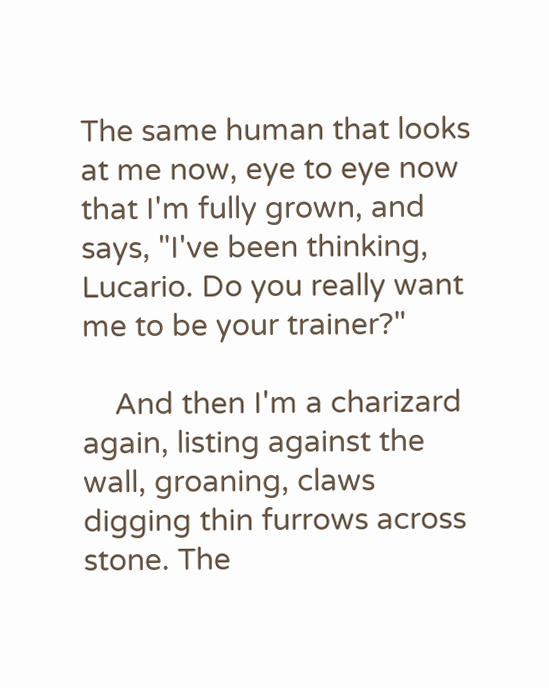The same human that looks at me now, eye to eye now that I'm fully grown, and says, "I've been thinking, Lucario. Do you really want me to be your trainer?"

    And then I'm a charizard again, listing against the wall, groaning, claws digging thin furrows across stone. The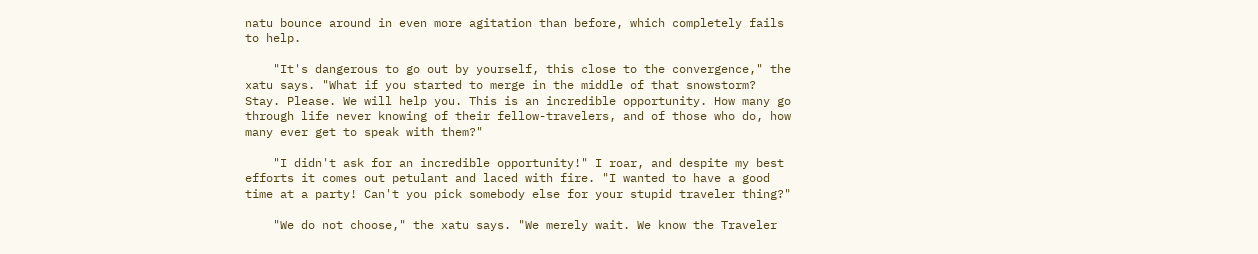natu bounce around in even more agitation than before, which completely fails to help.

    "It's dangerous to go out by yourself, this close to the convergence," the xatu says. "What if you started to merge in the middle of that snowstorm? Stay. Please. We will help you. This is an incredible opportunity. How many go through life never knowing of their fellow-travelers, and of those who do, how many ever get to speak with them?"

    "I didn't ask for an incredible opportunity!" I roar, and despite my best efforts it comes out petulant and laced with fire. "I wanted to have a good time at a party! Can't you pick somebody else for your stupid traveler thing?"

    "We do not choose," the xatu says. "We merely wait. We know the Traveler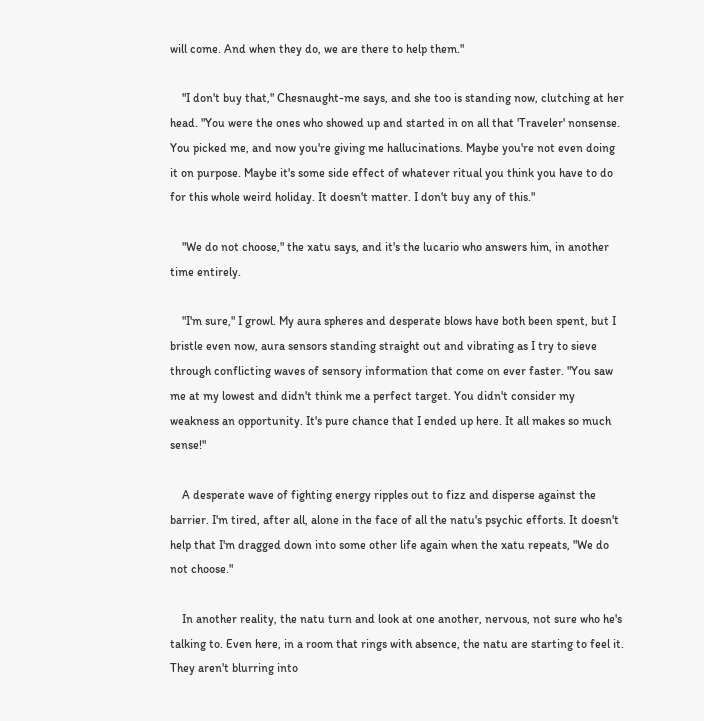will come. And when they do, we are there to help them."

    "I don't buy that," Chesnaught-me says, and she too is standing now, clutching at her head. "You were the ones who showed up and started in on all that 'Traveler' nonsense. You picked me, and now you're giving me hallucinations. Maybe you're not even doing it on purpose. Maybe it's some side effect of whatever ritual you think you have to do for this whole weird holiday. It doesn't matter. I don't buy any of this."

    "We do not choose," the xatu says, and it's the lucario who answers him, in another time entirely.

    "I'm sure," I growl. My aura spheres and desperate blows have both been spent, but I bristle even now, aura sensors standing straight out and vibrating as I try to sieve through conflicting waves of sensory information that come on ever faster. "You saw me at my lowest and didn't think me a perfect target. You didn't consider my weakness an opportunity. It's pure chance that I ended up here. It all makes so much sense!"

    A desperate wave of fighting energy ripples out to fizz and disperse against the barrier. I'm tired, after all, alone in the face of all the natu's psychic efforts. It doesn't help that I'm dragged down into some other life again when the xatu repeats, "We do not choose."

    In another reality, the natu turn and look at one another, nervous, not sure who he's talking to. Even here, in a room that rings with absence, the natu are starting to feel it. They aren't blurring into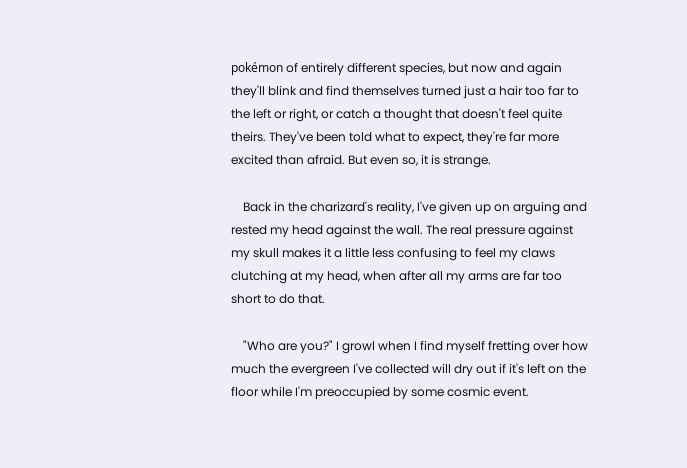pokémon of entirely different species, but now and again they'll blink and find themselves turned just a hair too far to the left or right, or catch a thought that doesn't feel quite theirs. They've been told what to expect, they're far more excited than afraid. But even so, it is strange.

    Back in the charizard's reality, I've given up on arguing and rested my head against the wall. The real pressure against my skull makes it a little less confusing to feel my claws clutching at my head, when after all my arms are far too short to do that.

    "Who are you?" I growl when I find myself fretting over how much the evergreen I've collected will dry out if it's left on the floor while I'm preoccupied by some cosmic event.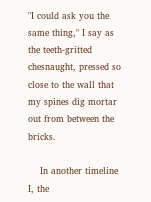"I could ask you the same thing," I say as the teeth-gritted chesnaught, pressed so close to the wall that my spines dig mortar out from between the bricks.

    In another timeline I, the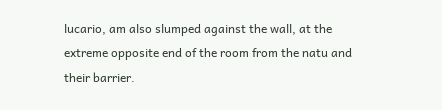lucario, am also slumped against the wall, at the extreme opposite end of the room from the natu and their barrier.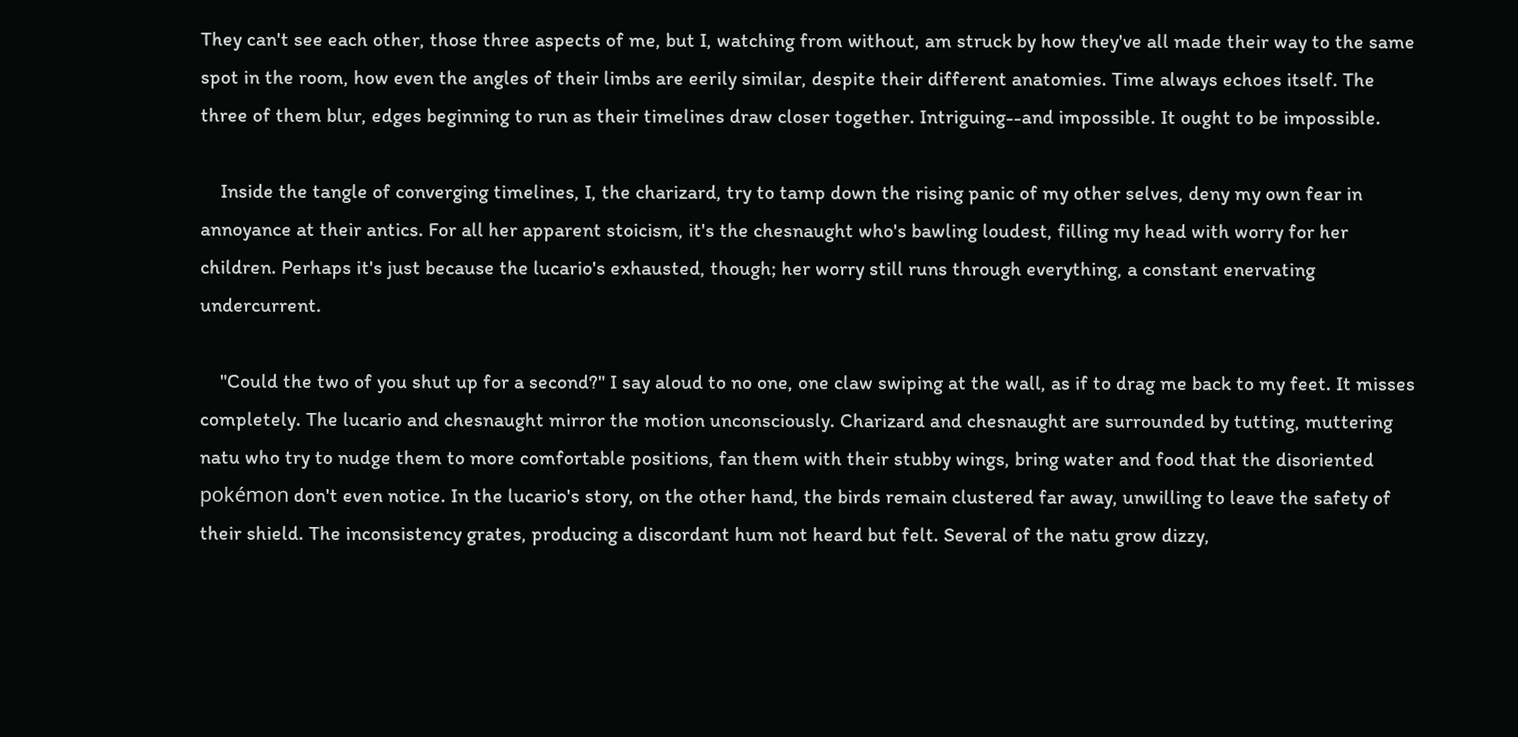They can't see each other, those three aspects of me, but I, watching from without, am struck by how they've all made their way to the same spot in the room, how even the angles of their limbs are eerily similar, despite their different anatomies. Time always echoes itself. The three of them blur, edges beginning to run as their timelines draw closer together. Intriguing--and impossible. It ought to be impossible.

    Inside the tangle of converging timelines, I, the charizard, try to tamp down the rising panic of my other selves, deny my own fear in annoyance at their antics. For all her apparent stoicism, it's the chesnaught who's bawling loudest, filling my head with worry for her children. Perhaps it's just because the lucario's exhausted, though; her worry still runs through everything, a constant enervating undercurrent.

    "Could the two of you shut up for a second?" I say aloud to no one, one claw swiping at the wall, as if to drag me back to my feet. It misses completely. The lucario and chesnaught mirror the motion unconsciously. Charizard and chesnaught are surrounded by tutting, muttering natu who try to nudge them to more comfortable positions, fan them with their stubby wings, bring water and food that the disoriented pokémon don't even notice. In the lucario's story, on the other hand, the birds remain clustered far away, unwilling to leave the safety of their shield. The inconsistency grates, producing a discordant hum not heard but felt. Several of the natu grow dizzy,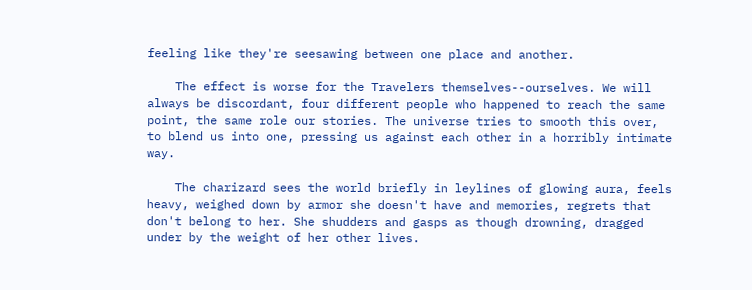feeling like they're seesawing between one place and another.

    The effect is worse for the Travelers themselves--ourselves. We will always be discordant, four different people who happened to reach the same point, the same role our stories. The universe tries to smooth this over, to blend us into one, pressing us against each other in a horribly intimate way.

    The charizard sees the world briefly in leylines of glowing aura, feels heavy, weighed down by armor she doesn't have and memories, regrets that don't belong to her. She shudders and gasps as though drowning, dragged under by the weight of her other lives.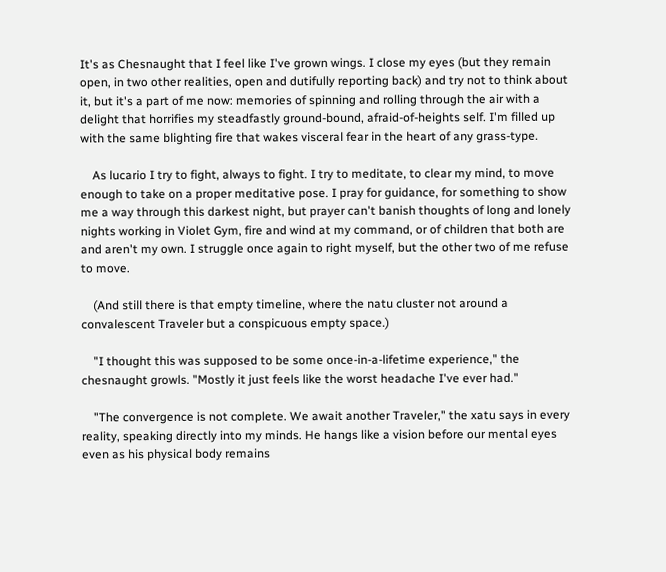It's as Chesnaught that I feel like I've grown wings. I close my eyes (but they remain open, in two other realities, open and dutifully reporting back) and try not to think about it, but it's a part of me now: memories of spinning and rolling through the air with a delight that horrifies my steadfastly ground-bound, afraid-of-heights self. I'm filled up with the same blighting fire that wakes visceral fear in the heart of any grass-type.

    As lucario I try to fight, always to fight. I try to meditate, to clear my mind, to move enough to take on a proper meditative pose. I pray for guidance, for something to show me a way through this darkest night, but prayer can't banish thoughts of long and lonely nights working in Violet Gym, fire and wind at my command, or of children that both are and aren't my own. I struggle once again to right myself, but the other two of me refuse to move.

    (And still there is that empty timeline, where the natu cluster not around a convalescent Traveler but a conspicuous empty space.)

    "I thought this was supposed to be some once-in-a-lifetime experience," the chesnaught growls. "Mostly it just feels like the worst headache I've ever had."

    "The convergence is not complete. We await another Traveler," the xatu says in every reality, speaking directly into my minds. He hangs like a vision before our mental eyes even as his physical body remains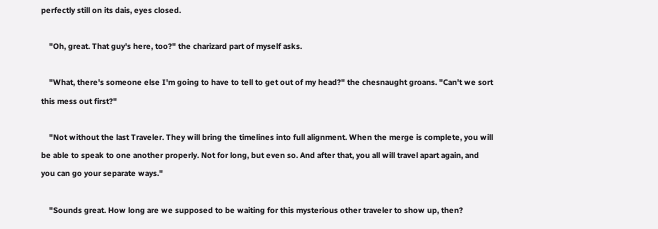perfectly still on its dais, eyes closed.

    "Oh, great. That guy's here, too?" the charizard part of myself asks.

    "What, there's someone else I'm going to have to tell to get out of my head?" the chesnaught groans. "Can't we sort this mess out first?"

    "Not without the last Traveler. They will bring the timelines into full alignment. When the merge is complete, you will be able to speak to one another properly. Not for long, but even so. And after that, you all will travel apart again, and you can go your separate ways."

    "Sounds great. How long are we supposed to be waiting for this mysterious other traveler to show up, then?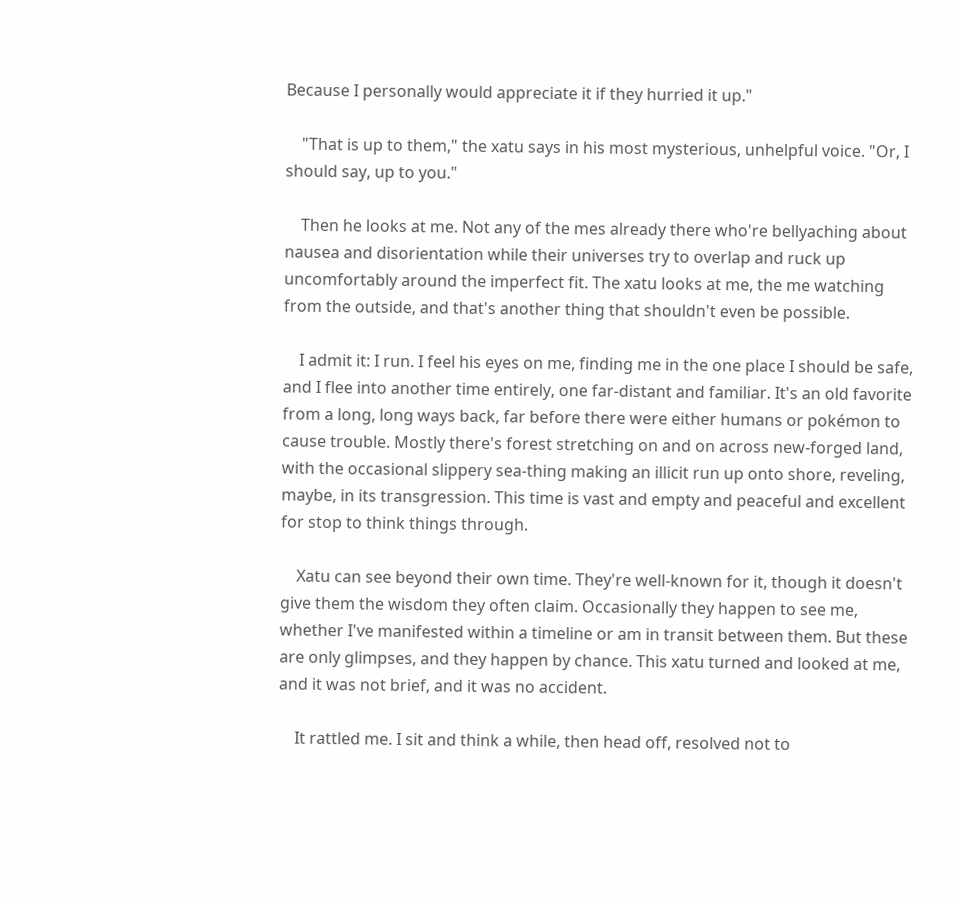Because I personally would appreciate it if they hurried it up."

    "That is up to them," the xatu says in his most mysterious, unhelpful voice. "Or, I should say, up to you."

    Then he looks at me. Not any of the mes already there who're bellyaching about nausea and disorientation while their universes try to overlap and ruck up uncomfortably around the imperfect fit. The xatu looks at me, the me watching from the outside, and that's another thing that shouldn't even be possible.

    I admit it: I run. I feel his eyes on me, finding me in the one place I should be safe, and I flee into another time entirely, one far-distant and familiar. It's an old favorite from a long, long ways back, far before there were either humans or pokémon to cause trouble. Mostly there's forest stretching on and on across new-forged land, with the occasional slippery sea-thing making an illicit run up onto shore, reveling, maybe, in its transgression. This time is vast and empty and peaceful and excellent for stop to think things through.

    Xatu can see beyond their own time. They're well-known for it, though it doesn't give them the wisdom they often claim. Occasionally they happen to see me, whether I've manifested within a timeline or am in transit between them. But these are only glimpses, and they happen by chance. This xatu turned and looked at me, and it was not brief, and it was no accident.

    It rattled me. I sit and think a while, then head off, resolved not to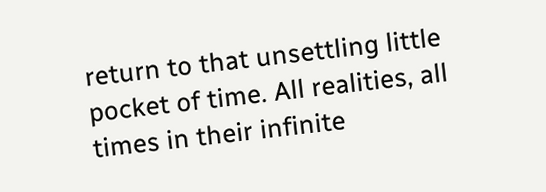return to that unsettling little pocket of time. All realities, all times in their infinite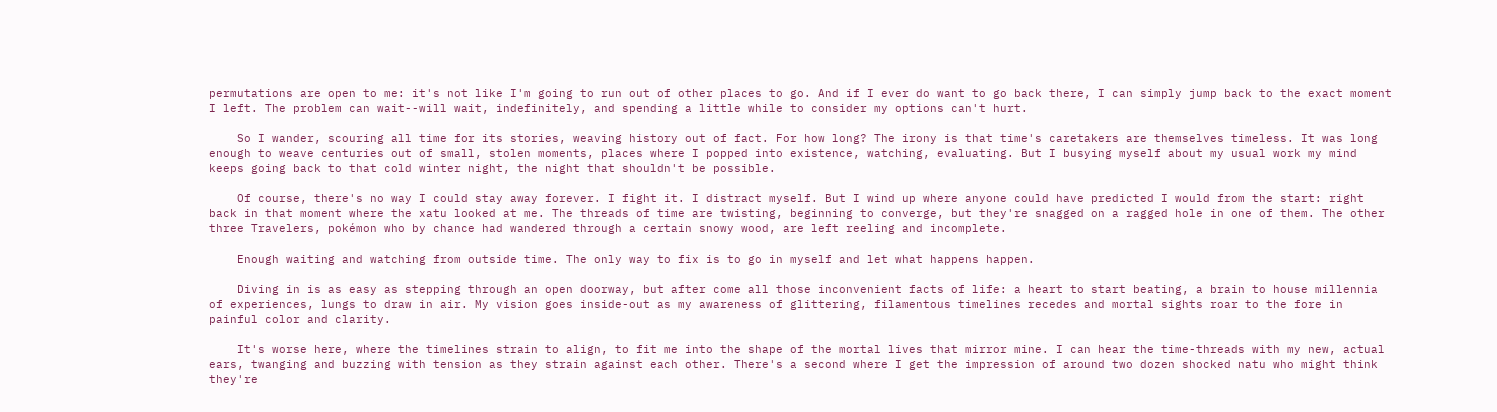permutations are open to me: it's not like I'm going to run out of other places to go. And if I ever do want to go back there, I can simply jump back to the exact moment I left. The problem can wait--will wait, indefinitely, and spending a little while to consider my options can't hurt.

    So I wander, scouring all time for its stories, weaving history out of fact. For how long? The irony is that time's caretakers are themselves timeless. It was long enough to weave centuries out of small, stolen moments, places where I popped into existence, watching, evaluating. But I busying myself about my usual work my mind keeps going back to that cold winter night, the night that shouldn't be possible.

    Of course, there's no way I could stay away forever. I fight it. I distract myself. But I wind up where anyone could have predicted I would from the start: right back in that moment where the xatu looked at me. The threads of time are twisting, beginning to converge, but they're snagged on a ragged hole in one of them. The other three Travelers, pokémon who by chance had wandered through a certain snowy wood, are left reeling and incomplete.

    Enough waiting and watching from outside time. The only way to fix is to go in myself and let what happens happen.

    Diving in is as easy as stepping through an open doorway, but after come all those inconvenient facts of life: a heart to start beating, a brain to house millennia of experiences, lungs to draw in air. My vision goes inside-out as my awareness of glittering, filamentous timelines recedes and mortal sights roar to the fore in painful color and clarity.

    It's worse here, where the timelines strain to align, to fit me into the shape of the mortal lives that mirror mine. I can hear the time-threads with my new, actual ears, twanging and buzzing with tension as they strain against each other. There's a second where I get the impression of around two dozen shocked natu who might think they're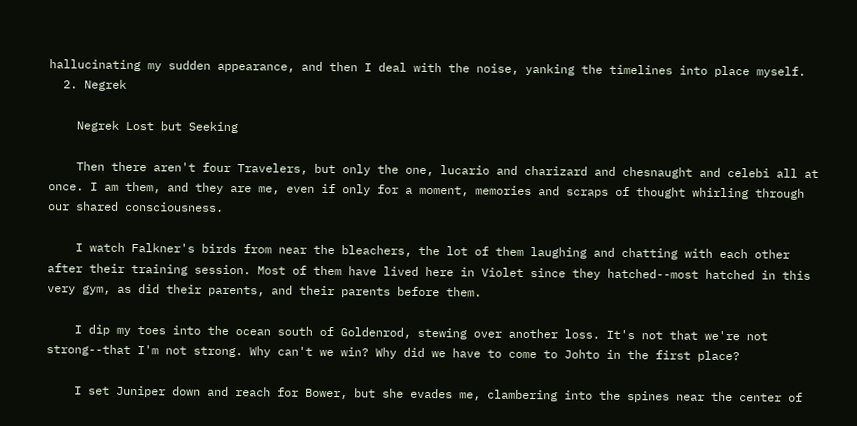hallucinating my sudden appearance, and then I deal with the noise, yanking the timelines into place myself.
  2. Negrek

    Negrek Lost but Seeking

    Then there aren't four Travelers, but only the one, lucario and charizard and chesnaught and celebi all at once. I am them, and they are me, even if only for a moment, memories and scraps of thought whirling through our shared consciousness.

    I watch Falkner's birds from near the bleachers, the lot of them laughing and chatting with each other after their training session. Most of them have lived here in Violet since they hatched--most hatched in this very gym, as did their parents, and their parents before them.

    I dip my toes into the ocean south of Goldenrod, stewing over another loss. It's not that we're not strong--that I'm not strong. Why can't we win? Why did we have to come to Johto in the first place?

    I set Juniper down and reach for Bower, but she evades me, clambering into the spines near the center of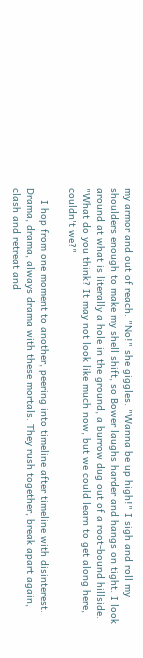my armor and out of reach. "No!" she giggles. "Wanna be up high!" I sigh and roll my shoulders enough to make my shell shift, so Bower laughs harder and hangs on tight. I look around at what is literally a hole in the ground, a burrow dug out of a root-bound hillside. "What do you think? It may not look like much now, but we could learn to get along here, couldn't we?"

    I hop from one moment to another, peering into timeline after timeline with disinterest. Drama, drama, always drama with these mortals. They rush together, break apart again, clash and retreat and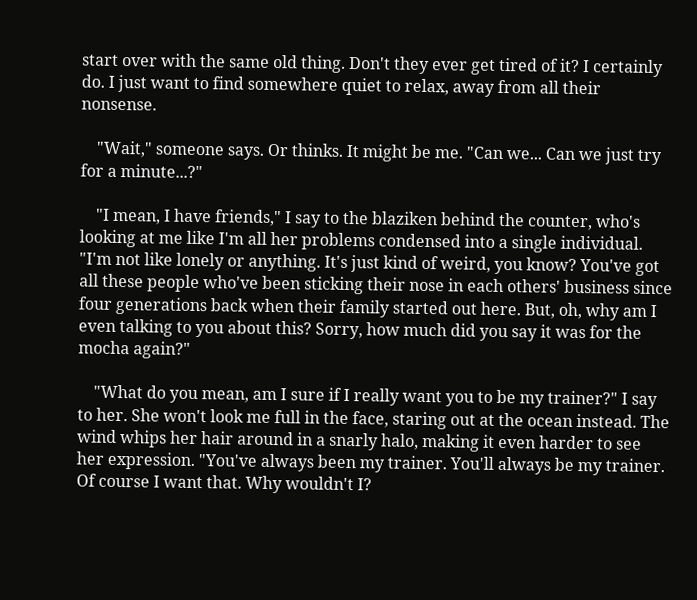start over with the same old thing. Don't they ever get tired of it? I certainly do. I just want to find somewhere quiet to relax, away from all their nonsense.

    "Wait," someone says. Or thinks. It might be me. "Can we... Can we just try for a minute...?"

    "I mean, I have friends," I say to the blaziken behind the counter, who's looking at me like I'm all her problems condensed into a single individual. "I'm not like lonely or anything. It's just kind of weird, you know? You've got all these people who've been sticking their nose in each others' business since four generations back when their family started out here. But, oh, why am I even talking to you about this? Sorry, how much did you say it was for the mocha again?"

    "What do you mean, am I sure if I really want you to be my trainer?" I say to her. She won't look me full in the face, staring out at the ocean instead. The wind whips her hair around in a snarly halo, making it even harder to see her expression. "You've always been my trainer. You'll always be my trainer. Of course I want that. Why wouldn't I?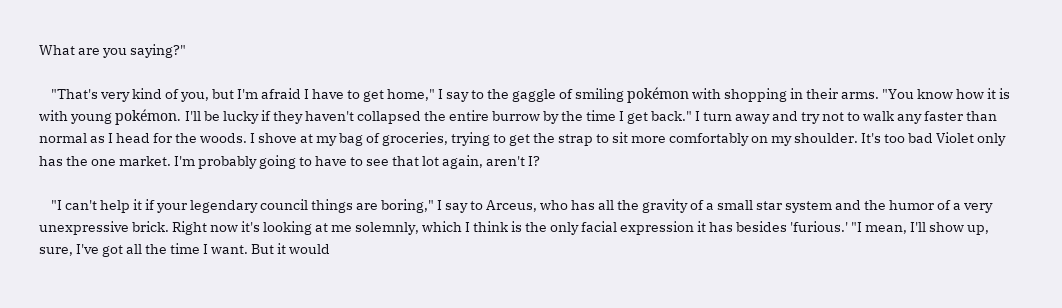What are you saying?"

    "That's very kind of you, but I'm afraid I have to get home," I say to the gaggle of smiling pokémon with shopping in their arms. "You know how it is with young pokémon. I'll be lucky if they haven't collapsed the entire burrow by the time I get back." I turn away and try not to walk any faster than normal as I head for the woods. I shove at my bag of groceries, trying to get the strap to sit more comfortably on my shoulder. It's too bad Violet only has the one market. I'm probably going to have to see that lot again, aren't I?

    "I can't help it if your legendary council things are boring," I say to Arceus, who has all the gravity of a small star system and the humor of a very unexpressive brick. Right now it's looking at me solemnly, which I think is the only facial expression it has besides 'furious.' "I mean, I'll show up, sure, I've got all the time I want. But it would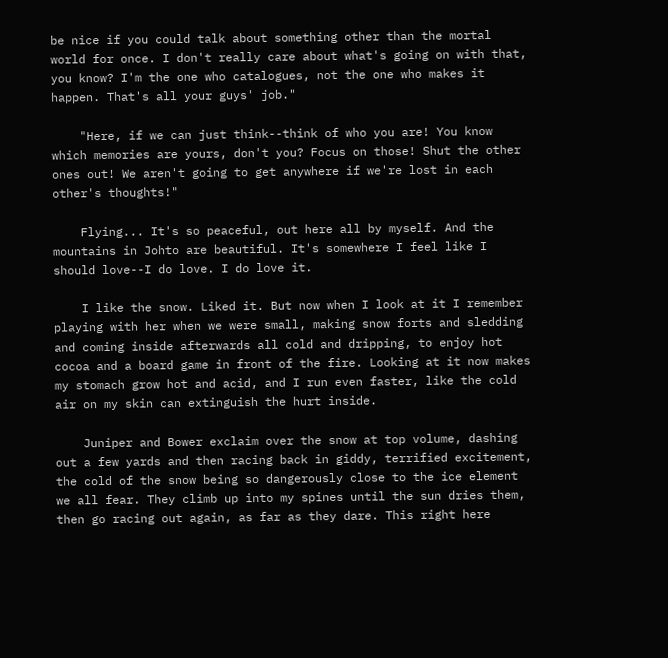be nice if you could talk about something other than the mortal world for once. I don't really care about what's going on with that, you know? I'm the one who catalogues, not the one who makes it happen. That's all your guys' job."

    "Here, if we can just think--think of who you are! You know which memories are yours, don't you? Focus on those! Shut the other ones out! We aren't going to get anywhere if we're lost in each other's thoughts!"

    Flying... It's so peaceful, out here all by myself. And the mountains in Johto are beautiful. It's somewhere I feel like I should love--I do love. I do love it.

    I like the snow. Liked it. But now when I look at it I remember playing with her when we were small, making snow forts and sledding and coming inside afterwards all cold and dripping, to enjoy hot cocoa and a board game in front of the fire. Looking at it now makes my stomach grow hot and acid, and I run even faster, like the cold air on my skin can extinguish the hurt inside.

    Juniper and Bower exclaim over the snow at top volume, dashing out a few yards and then racing back in giddy, terrified excitement, the cold of the snow being so dangerously close to the ice element we all fear. They climb up into my spines until the sun dries them, then go racing out again, as far as they dare. This right here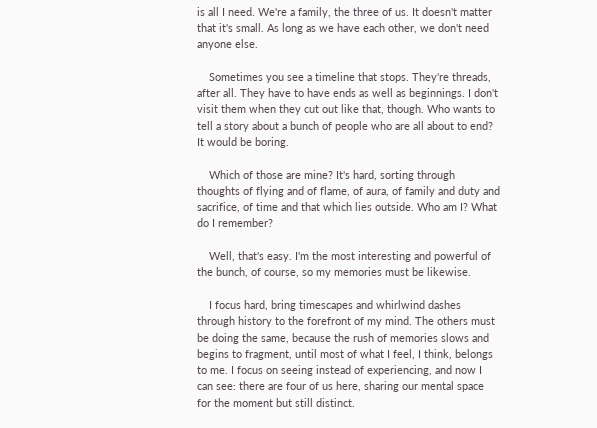is all I need. We're a family, the three of us. It doesn't matter that it's small. As long as we have each other, we don't need anyone else.

    Sometimes you see a timeline that stops. They're threads, after all. They have to have ends as well as beginnings. I don't visit them when they cut out like that, though. Who wants to tell a story about a bunch of people who are all about to end? It would be boring.

    Which of those are mine? It's hard, sorting through thoughts of flying and of flame, of aura, of family and duty and sacrifice, of time and that which lies outside. Who am I? What do I remember?

    Well, that's easy. I'm the most interesting and powerful of the bunch, of course, so my memories must be likewise.

    I focus hard, bring timescapes and whirlwind dashes through history to the forefront of my mind. The others must be doing the same, because the rush of memories slows and begins to fragment, until most of what I feel, I think, belongs to me. I focus on seeing instead of experiencing, and now I can see: there are four of us here, sharing our mental space for the moment but still distinct.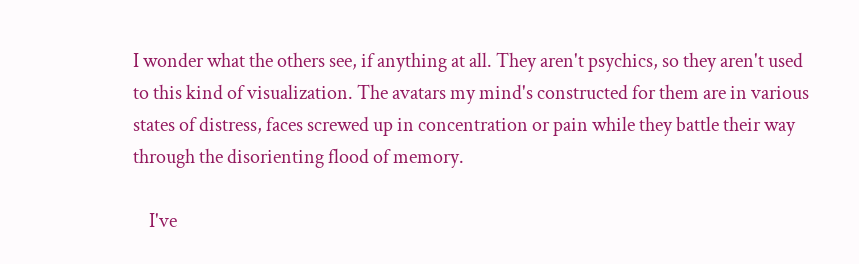I wonder what the others see, if anything at all. They aren't psychics, so they aren't used to this kind of visualization. The avatars my mind's constructed for them are in various states of distress, faces screwed up in concentration or pain while they battle their way through the disorienting flood of memory.

    I've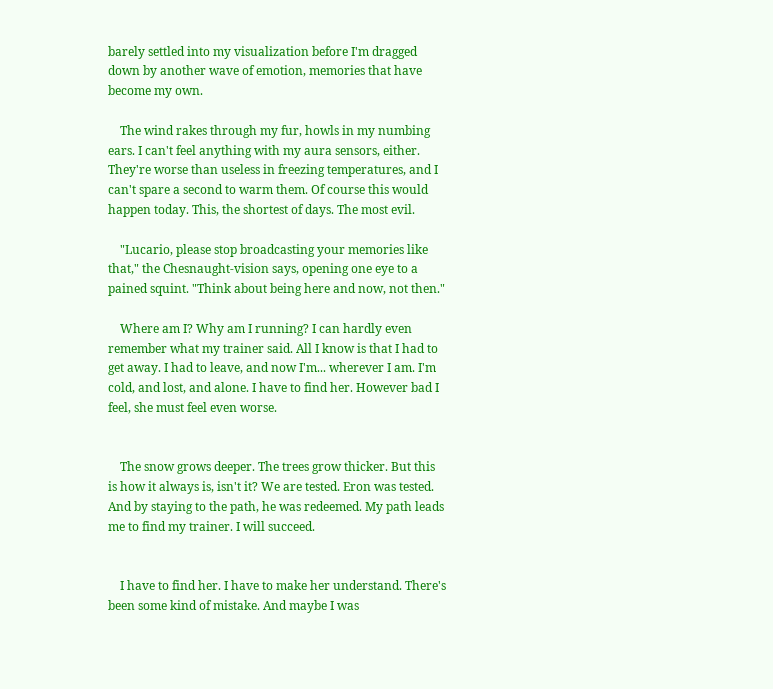barely settled into my visualization before I'm dragged down by another wave of emotion, memories that have become my own.

    The wind rakes through my fur, howls in my numbing ears. I can't feel anything with my aura sensors, either. They're worse than useless in freezing temperatures, and I can't spare a second to warm them. Of course this would happen today. This, the shortest of days. The most evil.

    "Lucario, please stop broadcasting your memories like that," the Chesnaught-vision says, opening one eye to a pained squint. "Think about being here and now, not then."

    Where am I? Why am I running? I can hardly even remember what my trainer said. All I know is that I had to get away. I had to leave, and now I'm... wherever I am. I'm cold, and lost, and alone. I have to find her. However bad I feel, she must feel even worse.


    The snow grows deeper. The trees grow thicker. But this is how it always is, isn't it? We are tested. Eron was tested. And by staying to the path, he was redeemed. My path leads me to find my trainer. I will succeed.


    I have to find her. I have to make her understand. There's been some kind of mistake. And maybe I was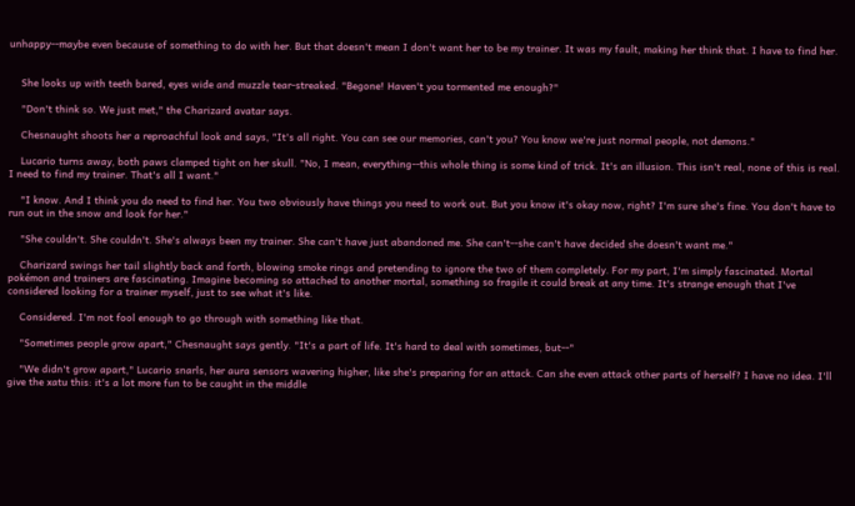unhappy--maybe even because of something to do with her. But that doesn't mean I don't want her to be my trainer. It was my fault, making her think that. I have to find her.


    She looks up with teeth bared, eyes wide and muzzle tear-streaked. "Begone! Haven't you tormented me enough?"

    "Don't think so. We just met," the Charizard avatar says.

    Chesnaught shoots her a reproachful look and says, "It's all right. You can see our memories, can't you? You know we're just normal people, not demons."

    Lucario turns away, both paws clamped tight on her skull. "No, I mean, everything--this whole thing is some kind of trick. It's an illusion. This isn't real, none of this is real. I need to find my trainer. That's all I want."

    "I know. And I think you do need to find her. You two obviously have things you need to work out. But you know it's okay now, right? I'm sure she's fine. You don't have to run out in the snow and look for her."

    "She couldn't. She couldn't. She's always been my trainer. She can't have just abandoned me. She can't--she can't have decided she doesn't want me."

    Charizard swings her tail slightly back and forth, blowing smoke rings and pretending to ignore the two of them completely. For my part, I'm simply fascinated. Mortal pokémon and trainers are fascinating. Imagine becoming so attached to another mortal, something so fragile it could break at any time. It's strange enough that I've considered looking for a trainer myself, just to see what it's like.

    Considered. I'm not fool enough to go through with something like that.

    "Sometimes people grow apart," Chesnaught says gently. "It's a part of life. It's hard to deal with sometimes, but--"

    "We didn't grow apart," Lucario snarls, her aura sensors wavering higher, like she's preparing for an attack. Can she even attack other parts of herself? I have no idea. I'll give the xatu this: it's a lot more fun to be caught in the middle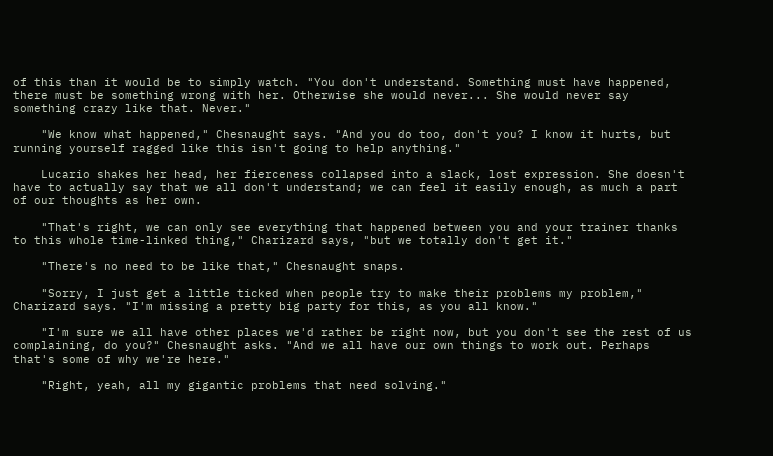of this than it would be to simply watch. "You don't understand. Something must have happened, there must be something wrong with her. Otherwise she would never... She would never say something crazy like that. Never."

    "We know what happened," Chesnaught says. "And you do too, don't you? I know it hurts, but running yourself ragged like this isn't going to help anything."

    Lucario shakes her head, her fierceness collapsed into a slack, lost expression. She doesn't have to actually say that we all don't understand; we can feel it easily enough, as much a part of our thoughts as her own.

    "That's right, we can only see everything that happened between you and your trainer thanks to this whole time-linked thing," Charizard says, "but we totally don't get it."

    "There's no need to be like that," Chesnaught snaps.

    "Sorry, I just get a little ticked when people try to make their problems my problem," Charizard says. "I'm missing a pretty big party for this, as you all know."

    "I'm sure we all have other places we'd rather be right now, but you don't see the rest of us complaining, do you?" Chesnaught asks. "And we all have our own things to work out. Perhaps that's some of why we're here."

    "Right, yeah, all my gigantic problems that need solving."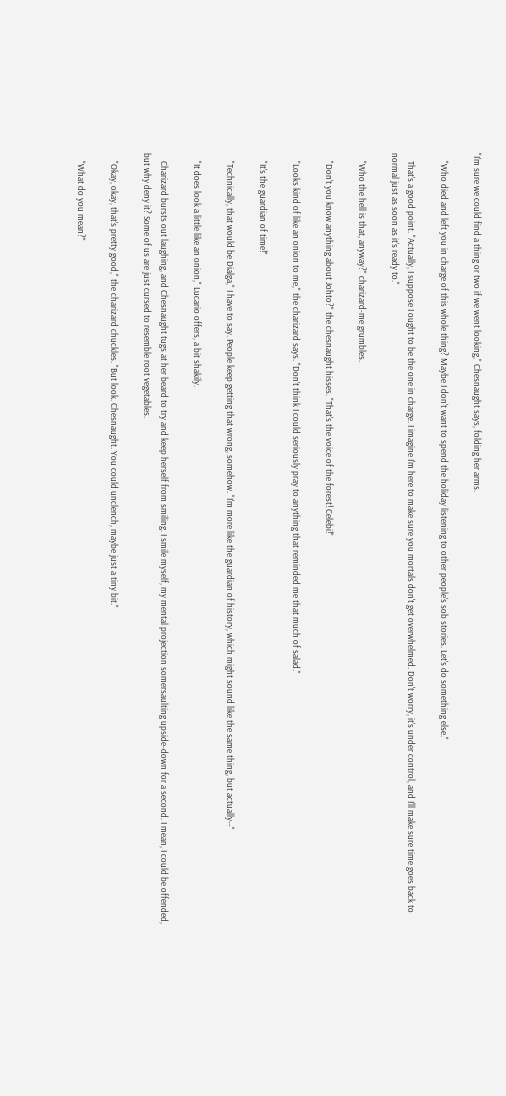"I'm sure we could find a thing or two if we went looking," Chesnaught says, folding her arms.

    "Who died and left you in charge of this whole thing? Maybe I don't want to spend the holiday listening to other people's sob stories. Let's do something else."

    That's a good point. "Actually, I suppose I ought to be the one in charge. I imagine I'm here to make sure you mortals don't get overwhelmed. Don't worry, it's under control, and I'll make sure time goes back to normal just as soon as it's ready to."

    "Who the hell is that, anyway?" charizard-me grumbles.

    "Don't you know anything about Johto?" the chesnaught hisses. "That's the voice of the forest! Celebi!"

    "Looks kind of like an onion to me," the charizard says. "Don't think I could seriously pray to anything that reminded me that much of salad."

    "It's the guardian of time!"

    "Technically, that would be Dialga," I have to say. People keep getting that wrong, somehow. "I'm more like the guardian of history, which might sound like the same thing, but actually--"

    "It does look a little like an onion," Lucario offers, a bit shakily.

    Charizard bursts out laughing, and Chesnaught tugs at her beard to try and keep herself from smiling. I smile myself, my mental projection somersaulting upside-down for a second. I mean, I could be offended, but why deny it? Some of us are just cursed to resemble root vegetables.

    "Okay, okay, that's pretty good," the charizard chuckles. "But look. Chesnaught. You could unclench, maybe just a tiny bit."

    "What do you mean?"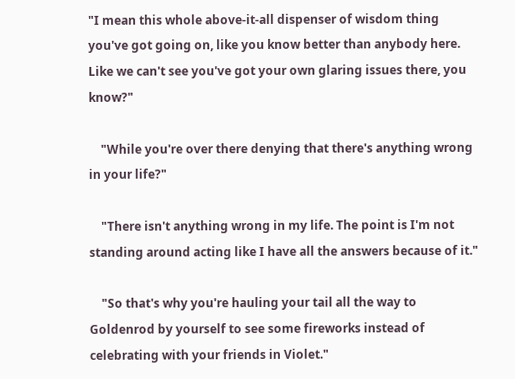"I mean this whole above-it-all dispenser of wisdom thing you've got going on, like you know better than anybody here. Like we can't see you've got your own glaring issues there, you know?"

    "While you're over there denying that there's anything wrong in your life?"

    "There isn't anything wrong in my life. The point is I'm not standing around acting like I have all the answers because of it."

    "So that's why you're hauling your tail all the way to Goldenrod by yourself to see some fireworks instead of celebrating with your friends in Violet."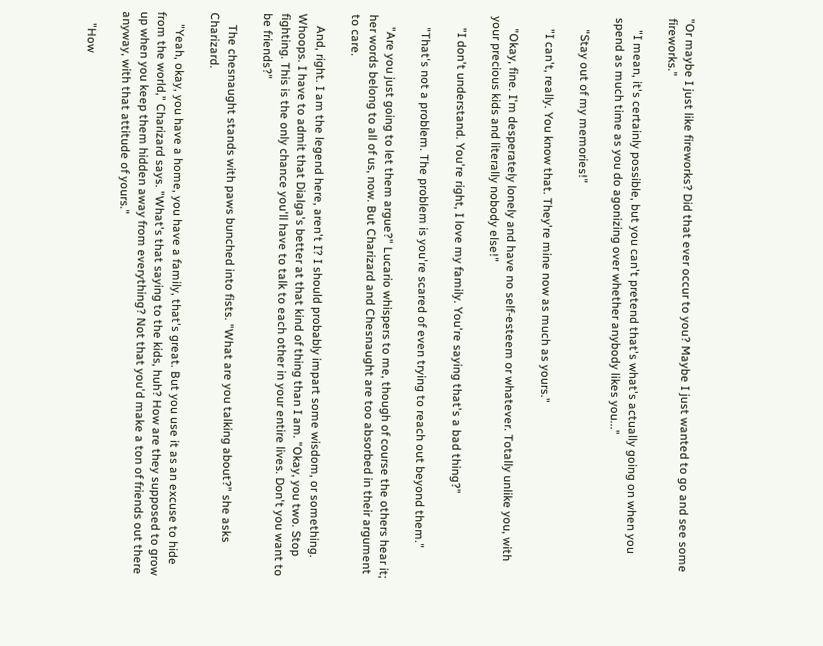"Or maybe I just like fireworks? Did that ever occur to you? Maybe I just wanted to go and see some fireworks."

    "I mean, it's certainly possible, but you can't pretend that's what's actually going on when you spend as much time as you do agonizing over whether anybody likes you..."

    "Stay out of my memories!"

    "I can't, really. You know that. They're mine now as much as yours."

    "Okay, fine. I'm desperately lonely and have no self-esteem or whatever. Totally unlike you, with your precious kids and literally nobody else!"

    "I don't understand. You're right, I love my family. You're saying that's a bad thing?"

    "That's not a problem. The problem is you're scared of even trying to reach out beyond them."

    "Are you just going to let them argue?" Lucario whispers to me, though of course the others hear it; her words belong to all of us, now. But Charizard and Chesnaught are too absorbed in their argument to care.

    And, right. I am the legend here, aren't I? I should probably impart some wisdom, or something. Whoops. I have to admit that Dialga's better at that kind of thing than I am. "Okay, you two. Stop fighting. This is the only chance you'll have to talk to each other in your entire lives. Don't you want to be friends?"

    The chesnaught stands with paws bunched into fists. "What are you talking about?" she asks Charizard.

    "Yeah, okay, you have a home, you have a family, that's great. But you use it as an excuse to hide from the world," Charizard says. "What's that saying to the kids, huh? How are they supposed to grow up when you keep them hidden away from everything? Not that you'd make a ton of friends out there anyway, with that attitude of yours."

    "How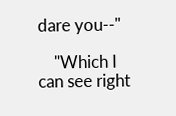dare you--"

    "Which I can see right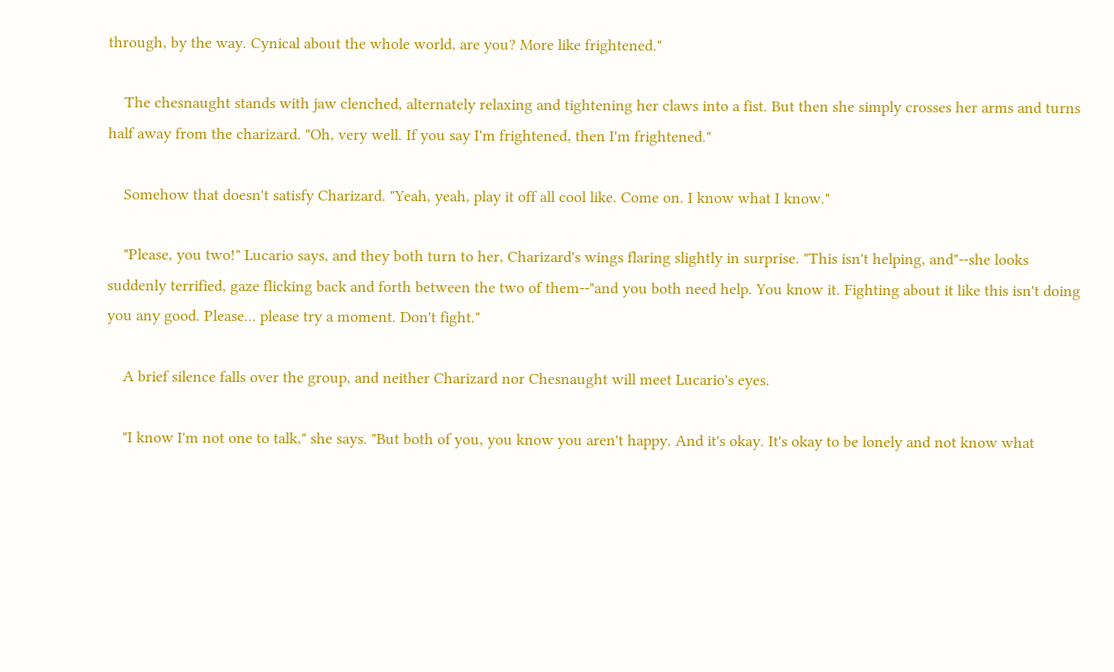through, by the way. Cynical about the whole world, are you? More like frightened."

    The chesnaught stands with jaw clenched, alternately relaxing and tightening her claws into a fist. But then she simply crosses her arms and turns half away from the charizard. "Oh, very well. If you say I'm frightened, then I'm frightened."

    Somehow that doesn't satisfy Charizard. "Yeah, yeah, play it off all cool like. Come on. I know what I know."

    "Please, you two!" Lucario says, and they both turn to her, Charizard's wings flaring slightly in surprise. "This isn't helping, and"--she looks suddenly terrified, gaze flicking back and forth between the two of them--"and you both need help. You know it. Fighting about it like this isn't doing you any good. Please... please try a moment. Don't fight."

    A brief silence falls over the group, and neither Charizard nor Chesnaught will meet Lucario's eyes.

    "I know I'm not one to talk," she says. "But both of you, you know you aren't happy. And it's okay. It's okay to be lonely and not know what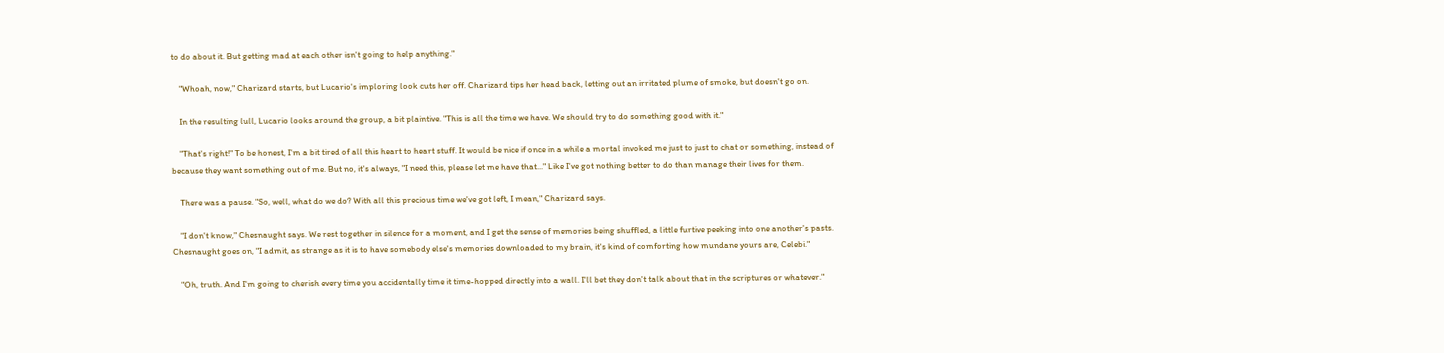to do about it. But getting mad at each other isn't going to help anything."

    "Whoah, now," Charizard starts, but Lucario's imploring look cuts her off. Charizard tips her head back, letting out an irritated plume of smoke, but doesn't go on.

    In the resulting lull, Lucario looks around the group, a bit plaintive. "This is all the time we have. We should try to do something good with it."

    "That's right!" To be honest, I'm a bit tired of all this heart to heart stuff. It would be nice if once in a while a mortal invoked me just to just to chat or something, instead of because they want something out of me. But no, it's always, "I need this, please let me have that..." Like I've got nothing better to do than manage their lives for them.

    There was a pause. "So, well, what do we do? With all this precious time we've got left, I mean," Charizard says.

    "I don't know," Chesnaught says. We rest together in silence for a moment, and I get the sense of memories being shuffled, a little furtive peeking into one another's pasts. Chesnaught goes on, "I admit, as strange as it is to have somebody else's memories downloaded to my brain, it's kind of comforting how mundane yours are, Celebi."

    "Oh, truth. And I'm going to cherish every time you accidentally time it time-hopped directly into a wall. I'll bet they don't talk about that in the scriptures or whatever."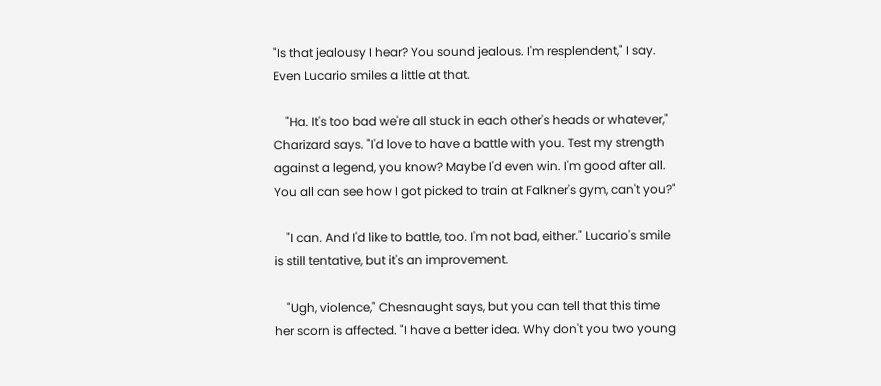"Is that jealousy I hear? You sound jealous. I'm resplendent," I say. Even Lucario smiles a little at that.

    "Ha. It's too bad we're all stuck in each other's heads or whatever," Charizard says. "I'd love to have a battle with you. Test my strength against a legend, you know? Maybe I'd even win. I'm good after all. You all can see how I got picked to train at Falkner's gym, can't you?"

    "I can. And I'd like to battle, too. I'm not bad, either." Lucario's smile is still tentative, but it's an improvement.

    "Ugh, violence," Chesnaught says, but you can tell that this time her scorn is affected. "I have a better idea. Why don't you two young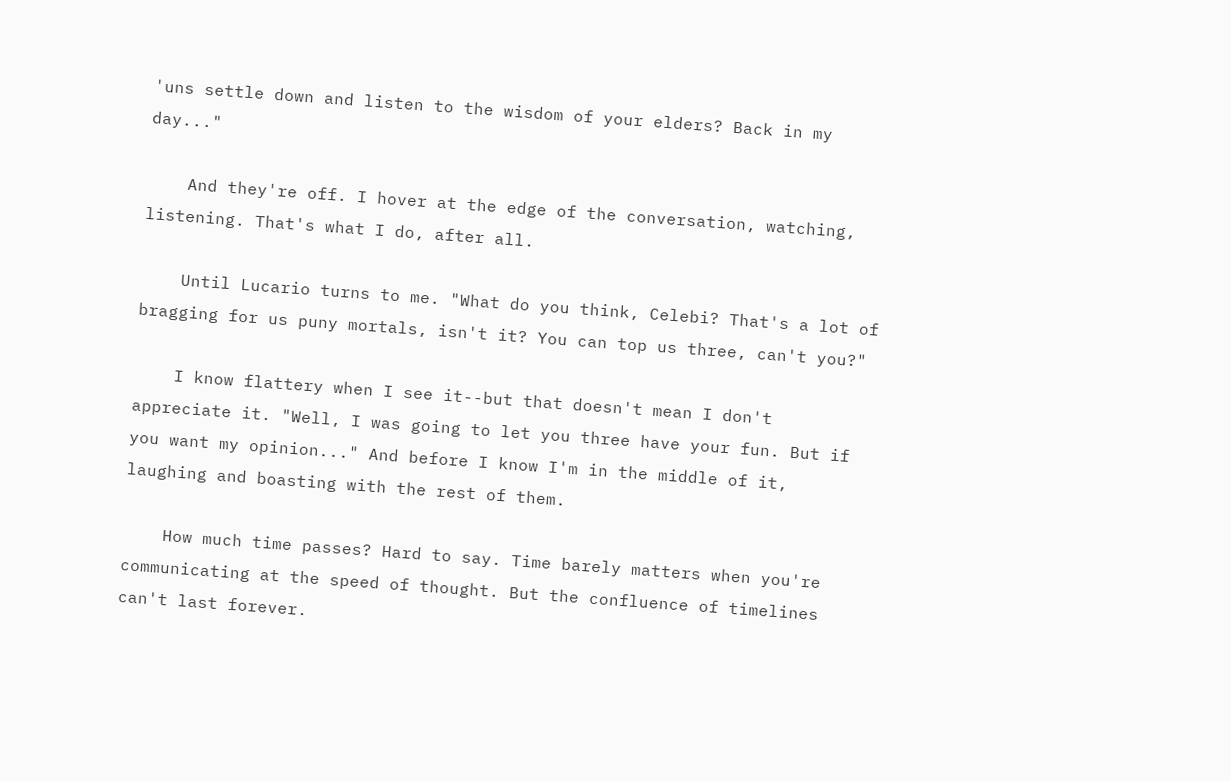'uns settle down and listen to the wisdom of your elders? Back in my day..."

    And they're off. I hover at the edge of the conversation, watching, listening. That's what I do, after all.

    Until Lucario turns to me. "What do you think, Celebi? That's a lot of bragging for us puny mortals, isn't it? You can top us three, can't you?"

    I know flattery when I see it--but that doesn't mean I don't appreciate it. "Well, I was going to let you three have your fun. But if you want my opinion..." And before I know I'm in the middle of it, laughing and boasting with the rest of them.

    How much time passes? Hard to say. Time barely matters when you're communicating at the speed of thought. But the confluence of timelines can't last forever.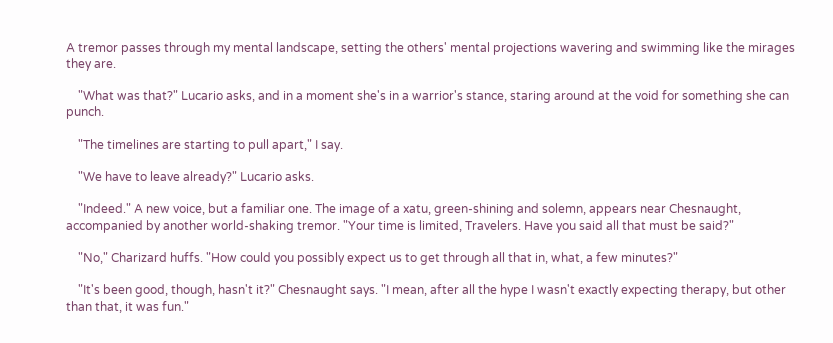A tremor passes through my mental landscape, setting the others' mental projections wavering and swimming like the mirages they are.

    "What was that?" Lucario asks, and in a moment she's in a warrior's stance, staring around at the void for something she can punch.

    "The timelines are starting to pull apart," I say.

    "We have to leave already?" Lucario asks.

    "Indeed." A new voice, but a familiar one. The image of a xatu, green-shining and solemn, appears near Chesnaught, accompanied by another world-shaking tremor. "Your time is limited, Travelers. Have you said all that must be said?"

    "No," Charizard huffs. "How could you possibly expect us to get through all that in, what, a few minutes?"

    "It's been good, though, hasn't it?" Chesnaught says. "I mean, after all the hype I wasn't exactly expecting therapy, but other than that, it was fun."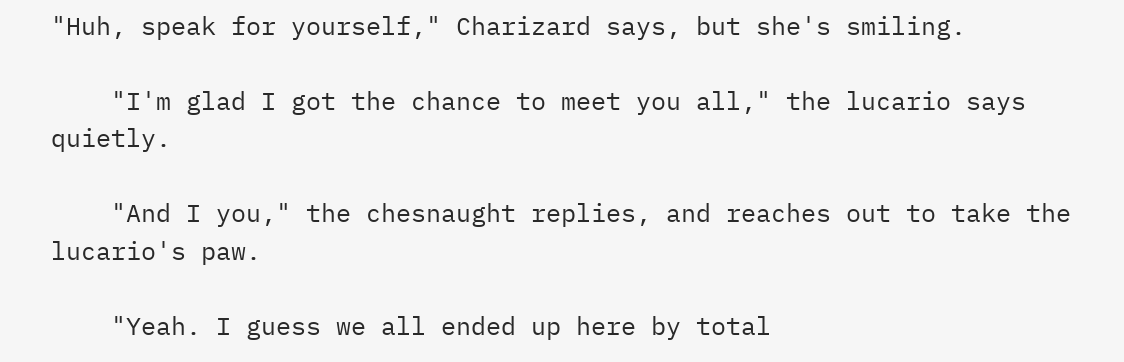"Huh, speak for yourself," Charizard says, but she's smiling.

    "I'm glad I got the chance to meet you all," the lucario says quietly.

    "And I you," the chesnaught replies, and reaches out to take the lucario's paw.

    "Yeah. I guess we all ended up here by total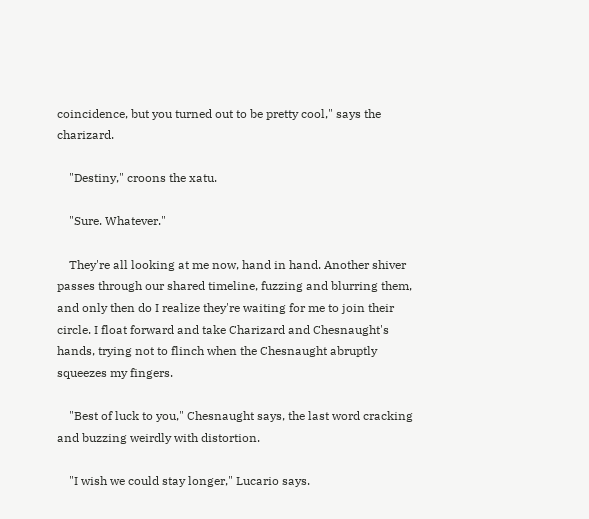coincidence, but you turned out to be pretty cool," says the charizard.

    "Destiny," croons the xatu.

    "Sure. Whatever."

    They're all looking at me now, hand in hand. Another shiver passes through our shared timeline, fuzzing and blurring them, and only then do I realize they're waiting for me to join their circle. I float forward and take Charizard and Chesnaught's hands, trying not to flinch when the Chesnaught abruptly squeezes my fingers.

    "Best of luck to you," Chesnaught says, the last word cracking and buzzing weirdly with distortion.

    "I wish we could stay longer," Lucario says.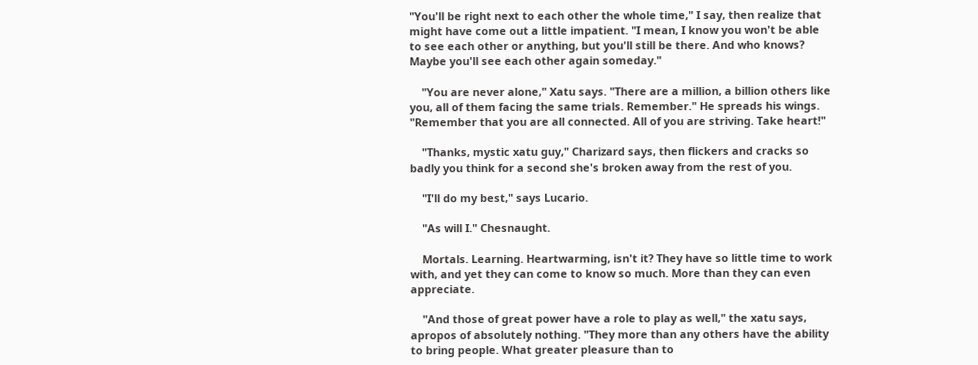"You'll be right next to each other the whole time," I say, then realize that might have come out a little impatient. "I mean, I know you won't be able to see each other or anything, but you'll still be there. And who knows? Maybe you'll see each other again someday."

    "You are never alone," Xatu says. "There are a million, a billion others like you, all of them facing the same trials. Remember." He spreads his wings. "Remember that you are all connected. All of you are striving. Take heart!"

    "Thanks, mystic xatu guy," Charizard says, then flickers and cracks so badly you think for a second she's broken away from the rest of you.

    "I'll do my best," says Lucario.

    "As will I." Chesnaught.

    Mortals. Learning. Heartwarming, isn't it? They have so little time to work with, and yet they can come to know so much. More than they can even appreciate.

    "And those of great power have a role to play as well," the xatu says, apropos of absolutely nothing. "They more than any others have the ability to bring people. What greater pleasure than to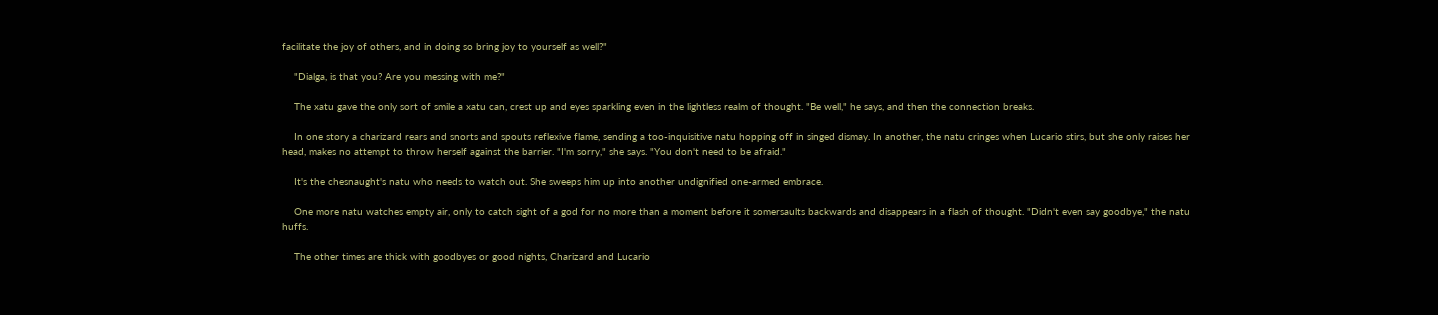facilitate the joy of others, and in doing so bring joy to yourself as well?"

    "Dialga, is that you? Are you messing with me?"

    The xatu gave the only sort of smile a xatu can, crest up and eyes sparkling even in the lightless realm of thought. "Be well," he says, and then the connection breaks.

    In one story a charizard rears and snorts and spouts reflexive flame, sending a too-inquisitive natu hopping off in singed dismay. In another, the natu cringes when Lucario stirs, but she only raises her head, makes no attempt to throw herself against the barrier. "I'm sorry," she says. "You don't need to be afraid."

    It's the chesnaught's natu who needs to watch out. She sweeps him up into another undignified one-armed embrace.

    One more natu watches empty air, only to catch sight of a god for no more than a moment before it somersaults backwards and disappears in a flash of thought. "Didn't even say goodbye," the natu huffs.

    The other times are thick with goodbyes or good nights, Charizard and Lucario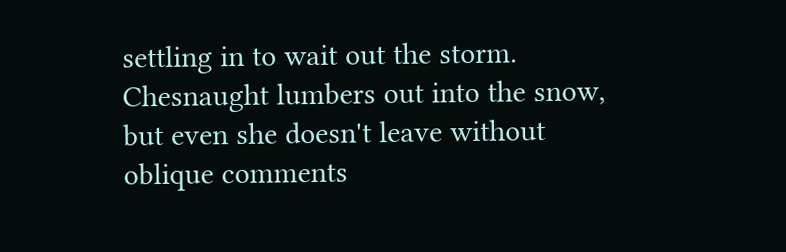settling in to wait out the storm. Chesnaught lumbers out into the snow, but even she doesn't leave without oblique comments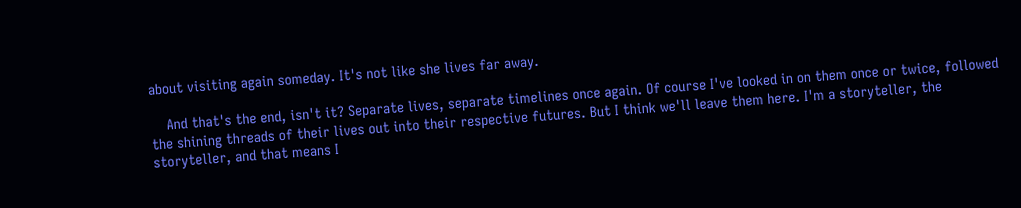about visiting again someday. It's not like she lives far away.

    And that's the end, isn't it? Separate lives, separate timelines once again. Of course I've looked in on them once or twice, followed the shining threads of their lives out into their respective futures. But I think we'll leave them here. I'm a storyteller, the storyteller, and that means I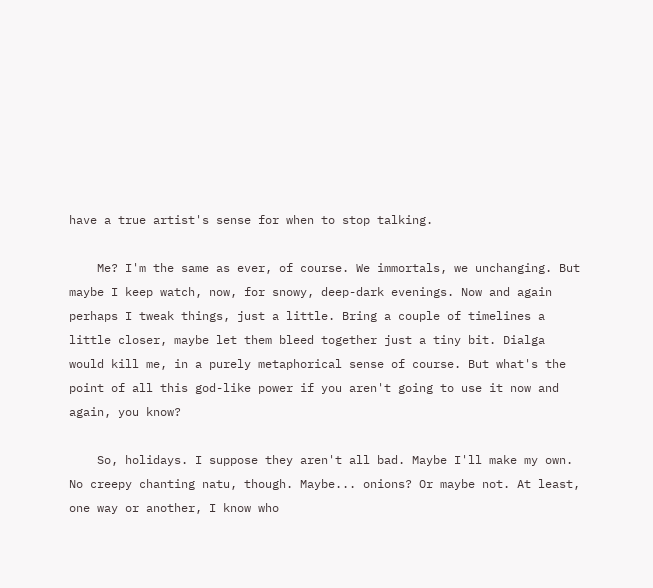have a true artist's sense for when to stop talking.

    Me? I'm the same as ever, of course. We immortals, we unchanging. But maybe I keep watch, now, for snowy, deep-dark evenings. Now and again perhaps I tweak things, just a little. Bring a couple of timelines a little closer, maybe let them bleed together just a tiny bit. Dialga would kill me, in a purely metaphorical sense of course. But what's the point of all this god-like power if you aren't going to use it now and again, you know?

    So, holidays. I suppose they aren't all bad. Maybe I'll make my own. No creepy chanting natu, though. Maybe... onions? Or maybe not. At least, one way or another, I know who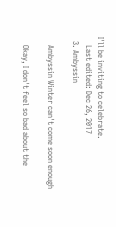I'll be inviting to celebrate.
    Last edited: Dec 26, 2017
  3. Ambyssin

    Ambyssin Winter can't come soon enough

    Okay, I don't feel so bad about the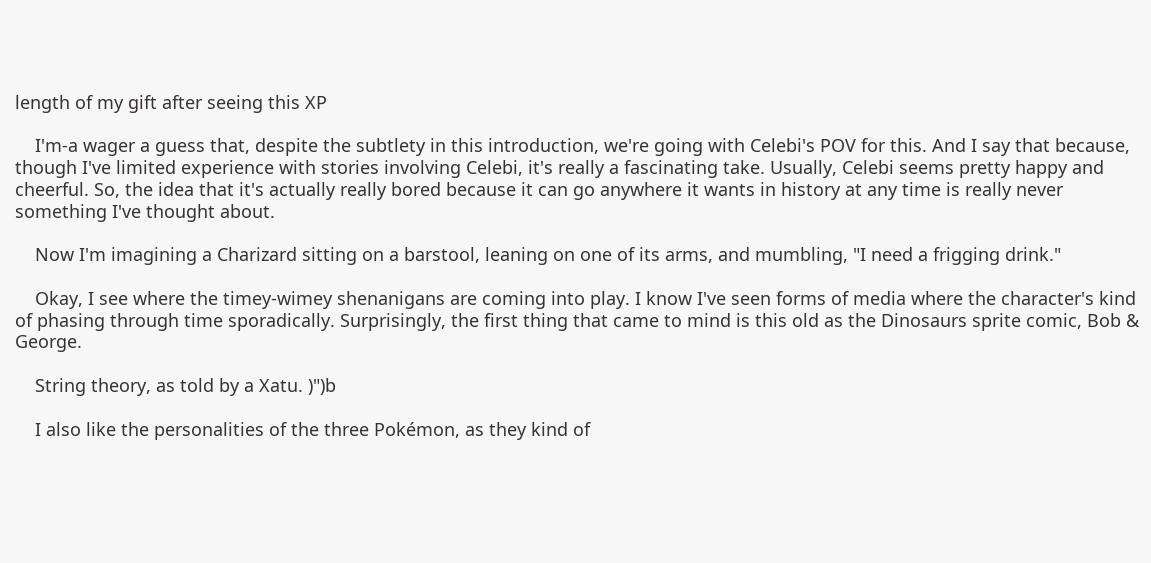length of my gift after seeing this XP

    I'm-a wager a guess that, despite the subtlety in this introduction, we're going with Celebi's POV for this. And I say that because, though I've limited experience with stories involving Celebi, it's really a fascinating take. Usually, Celebi seems pretty happy and cheerful. So, the idea that it's actually really bored because it can go anywhere it wants in history at any time is really never something I've thought about.

    Now I'm imagining a Charizard sitting on a barstool, leaning on one of its arms, and mumbling, "I need a frigging drink."

    Okay, I see where the timey-wimey shenanigans are coming into play. I know I've seen forms of media where the character's kind of phasing through time sporadically. Surprisingly, the first thing that came to mind is this old as the Dinosaurs sprite comic, Bob & George.

    String theory, as told by a Xatu. )")b

    I also like the personalities of the three Pokémon, as they kind of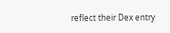reflect their Dex entry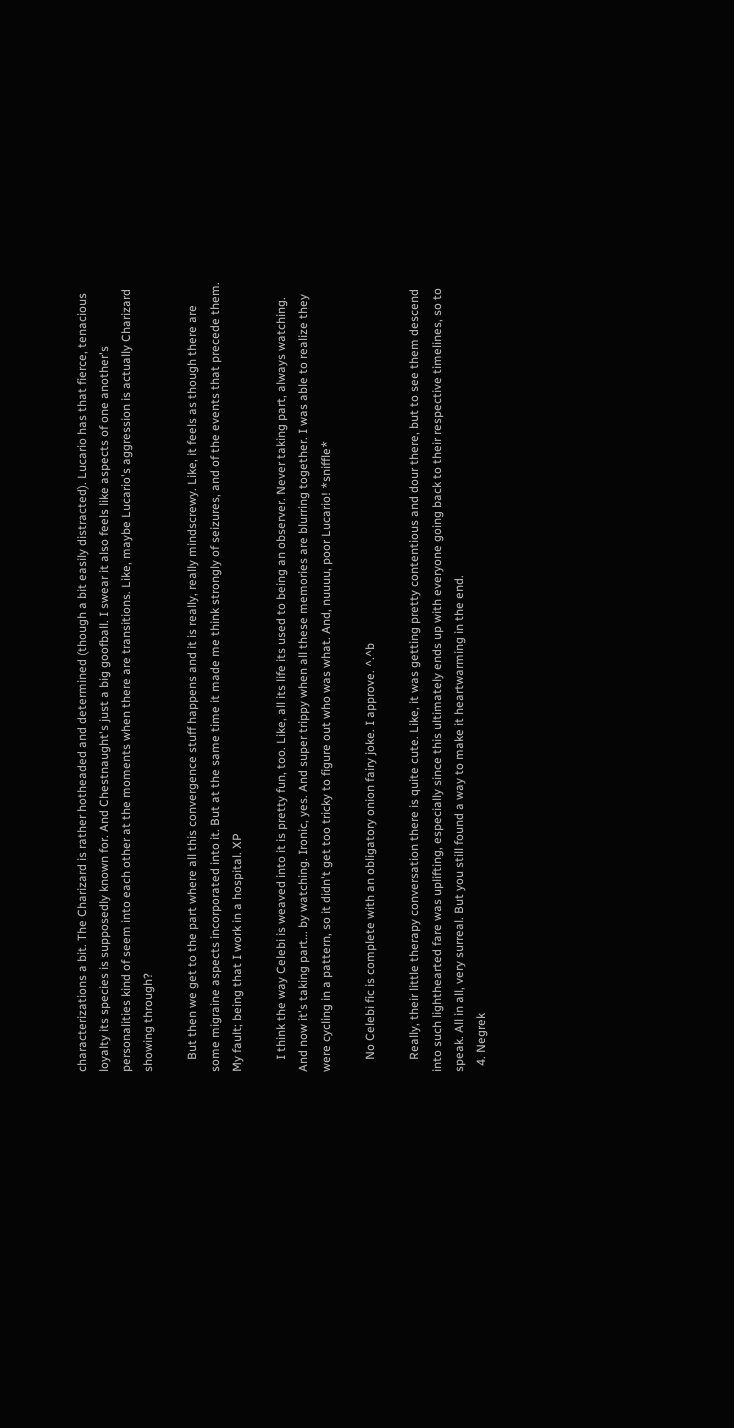characterizations a bit. The Charizard is rather hotheaded and determined (though a bit easily distracted). Lucario has that fierce, tenacious loyalty its species is supposedly known for. And Chestnaught's just a big goofball. I swear it also feels like aspects of one another's personalities kind of seem into each other at the moments when there are transitions. Like, maybe Lucario's aggression is actually Charizard showing through?

    But then we get to the part where all this convergence stuff happens and it is really, really mindscrewy. Like, it feels as though there are some migraine aspects incorporated into it. But at the same time it made me think strongly of seizures, and of the events that precede them. My fault; being that I work in a hospital. XP

    I think the way Celebi is weaved into it is pretty fun, too. Like, all its life its used to being an observer. Never taking part, always watching. And now it's taking part... by watching. Ironic, yes. And super trippy when all these memories are blurring together. I was able to realize they were cycling in a pattern, so it didn't get too tricky to figure out who was what. And, nuuuu, poor Lucario! *sniffle*

    No Celebi fic is complete with an obligatory onion fairy joke. I approve. ^.^b

    Really, their little therapy conversation there is quite cute. Like, it was getting pretty contentious and dour there, but to see them descend into such lighthearted fare was uplifting, especially since this ultimately ends up with everyone going back to their respective timelines, so to speak. All in all, very surreal. But you still found a way to make it heartwarming in the end.
  4. Negrek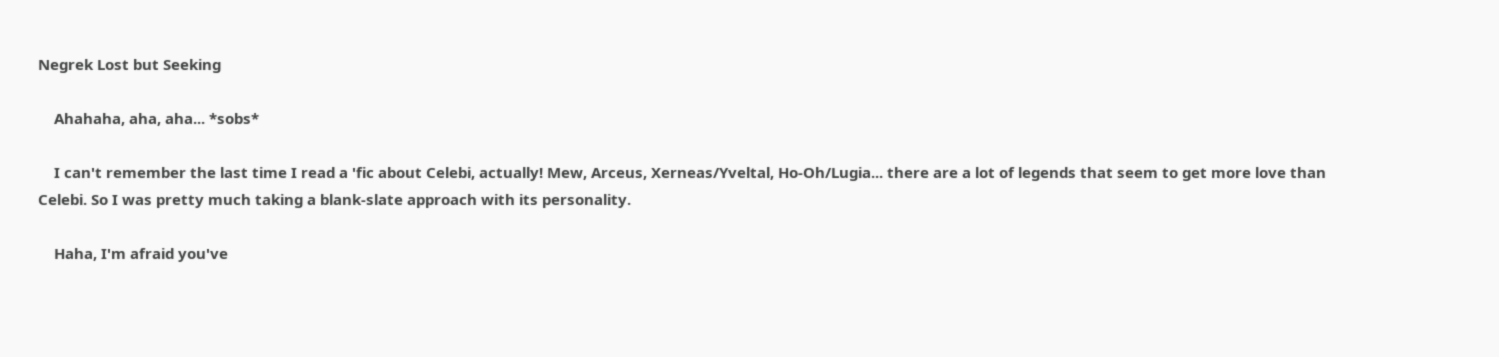Negrek Lost but Seeking

    Ahahaha, aha, aha... *sobs*

    I can't remember the last time I read a 'fic about Celebi, actually! Mew, Arceus, Xerneas/Yveltal, Ho-Oh/Lugia... there are a lot of legends that seem to get more love than Celebi. So I was pretty much taking a blank-slate approach with its personality.

    Haha, I'm afraid you've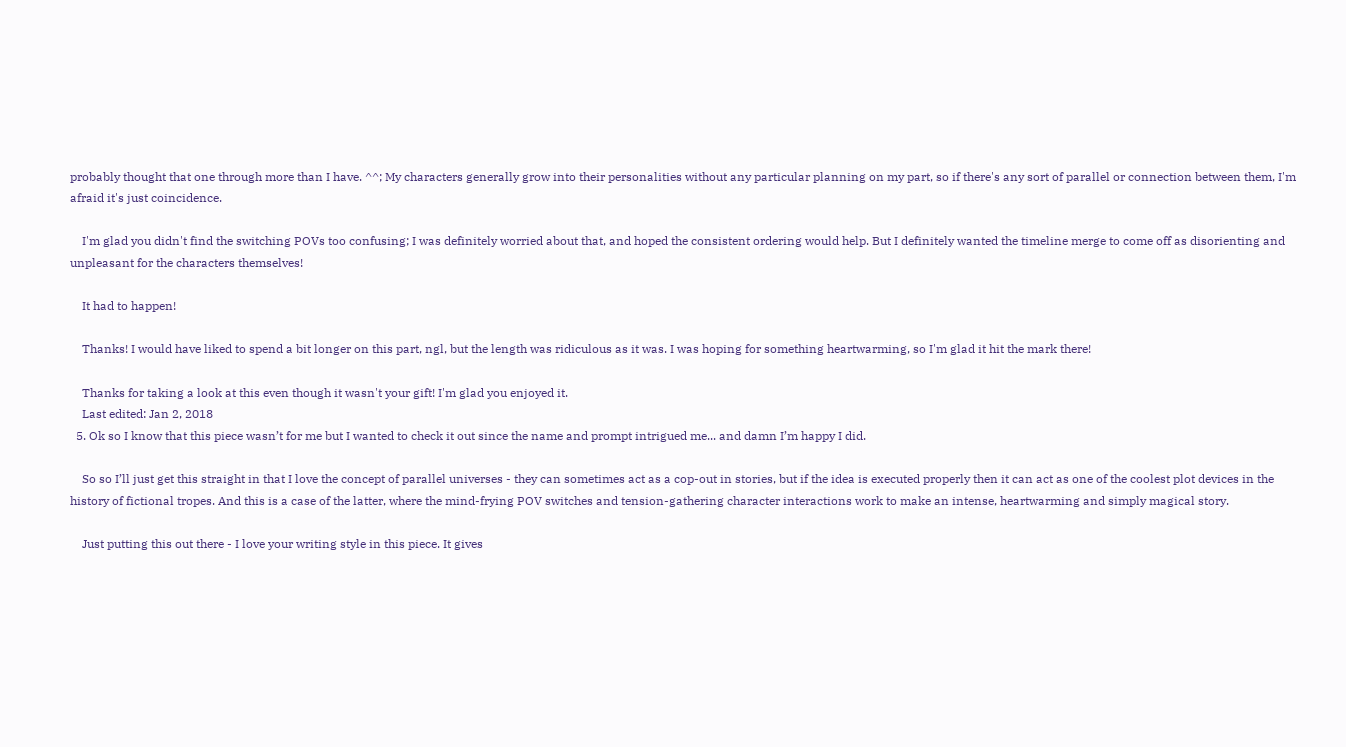probably thought that one through more than I have. ^^; My characters generally grow into their personalities without any particular planning on my part, so if there's any sort of parallel or connection between them, I'm afraid it's just coincidence.

    I'm glad you didn't find the switching POVs too confusing; I was definitely worried about that, and hoped the consistent ordering would help. But I definitely wanted the timeline merge to come off as disorienting and unpleasant for the characters themselves!

    It had to happen!

    Thanks! I would have liked to spend a bit longer on this part, ngl, but the length was ridiculous as it was. I was hoping for something heartwarming, so I'm glad it hit the mark there!

    Thanks for taking a look at this even though it wasn't your gift! I'm glad you enjoyed it.
    Last edited: Jan 2, 2018
  5. Ok so I know that this piece wasn’t for me but I wanted to check it out since the name and prompt intrigued me... and damn I’m happy I did.

    So so I’ll just get this straight in that I love the concept of parallel universes - they can sometimes act as a cop-out in stories, but if the idea is executed properly then it can act as one of the coolest plot devices in the history of fictional tropes. And this is a case of the latter, where the mind-frying POV switches and tension-gathering character interactions work to make an intense, heartwarming and simply magical story.

    Just putting this out there - I love your writing style in this piece. It gives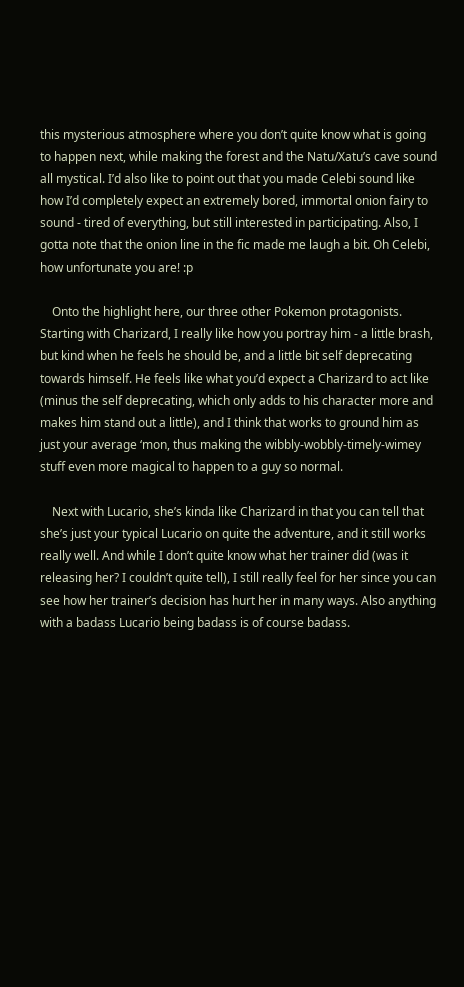this mysterious atmosphere where you don’t quite know what is going to happen next, while making the forest and the Natu/Xatu’s cave sound all mystical. I’d also like to point out that you made Celebi sound like how I’d completely expect an extremely bored, immortal onion fairy to sound - tired of everything, but still interested in participating. Also, I gotta note that the onion line in the fic made me laugh a bit. Oh Celebi, how unfortunate you are! :p

    Onto the highlight here, our three other Pokemon protagonists. Starting with Charizard, I really like how you portray him - a little brash, but kind when he feels he should be, and a little bit self deprecating towards himself. He feels like what you’d expect a Charizard to act like (minus the self deprecating, which only adds to his character more and makes him stand out a little), and I think that works to ground him as just your average ‘mon, thus making the wibbly-wobbly-timely-wimey stuff even more magical to happen to a guy so normal.

    Next with Lucario, she’s kinda like Charizard in that you can tell that she’s just your typical Lucario on quite the adventure, and it still works really well. And while I don’t quite know what her trainer did (was it releasing her? I couldn’t quite tell), I still really feel for her since you can see how her trainer’s decision has hurt her in many ways. Also anything with a badass Lucario being badass is of course badass.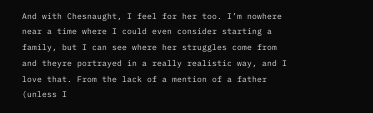And with Chesnaught, I feel for her too. I’m nowhere near a time where I could even consider starting a family, but I can see where her struggles come from and theyre portrayed in a really realistic way, and I love that. From the lack of a mention of a father (unless I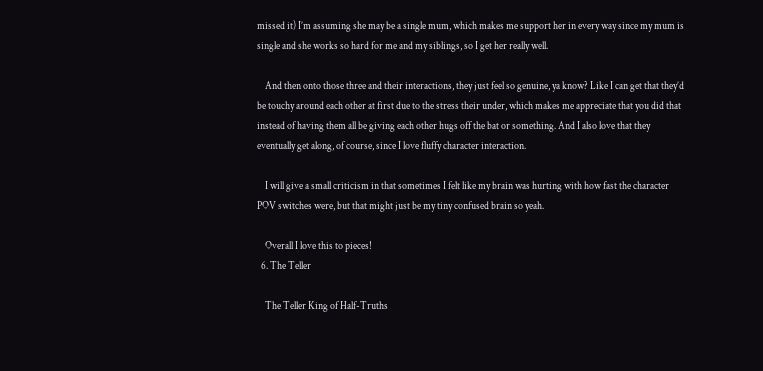missed it) I’m assuming she may be a single mum, which makes me support her in every way since my mum is single and she works so hard for me and my siblings, so I get her really well.

    And then onto those three and their interactions, they just feel so genuine, ya know? Like I can get that they’d be touchy around each other at first due to the stress their under, which makes me appreciate that you did that instead of having them all be giving each other hugs off the bat or something. And I also love that they eventually get along, of course, since I love fluffy character interaction.

    I will give a small criticism in that sometimes I felt like my brain was hurting with how fast the character POV switches were, but that might just be my tiny confused brain so yeah.

    Overall I love this to pieces!
  6. The Teller

    The Teller King of Half-Truths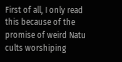First of all, I only read this because of the promise of weird Natu cults worshiping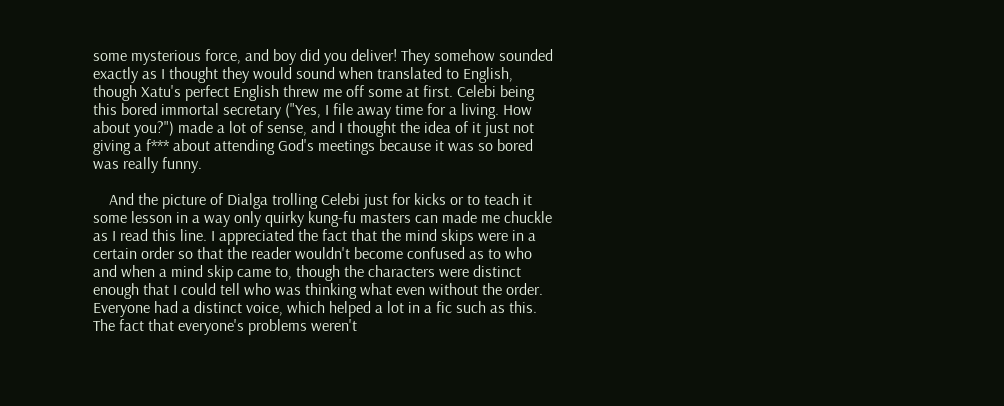some mysterious force, and boy did you deliver! They somehow sounded exactly as I thought they would sound when translated to English, though Xatu's perfect English threw me off some at first. Celebi being this bored immortal secretary ("Yes, I file away time for a living. How about you?") made a lot of sense, and I thought the idea of it just not giving a f*** about attending God's meetings because it was so bored was really funny.

    And the picture of Dialga trolling Celebi just for kicks or to teach it some lesson in a way only quirky kung-fu masters can made me chuckle as I read this line. I appreciated the fact that the mind skips were in a certain order so that the reader wouldn't become confused as to who and when a mind skip came to, though the characters were distinct enough that I could tell who was thinking what even without the order. Everyone had a distinct voice, which helped a lot in a fic such as this. The fact that everyone's problems weren't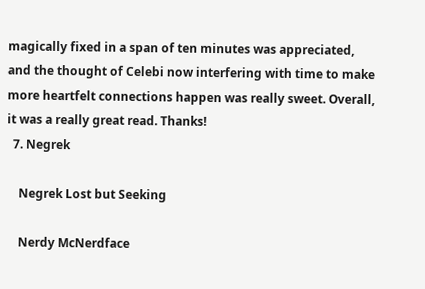magically fixed in a span of ten minutes was appreciated, and the thought of Celebi now interfering with time to make more heartfelt connections happen was really sweet. Overall, it was a really great read. Thanks!
  7. Negrek

    Negrek Lost but Seeking

    Nerdy McNerdface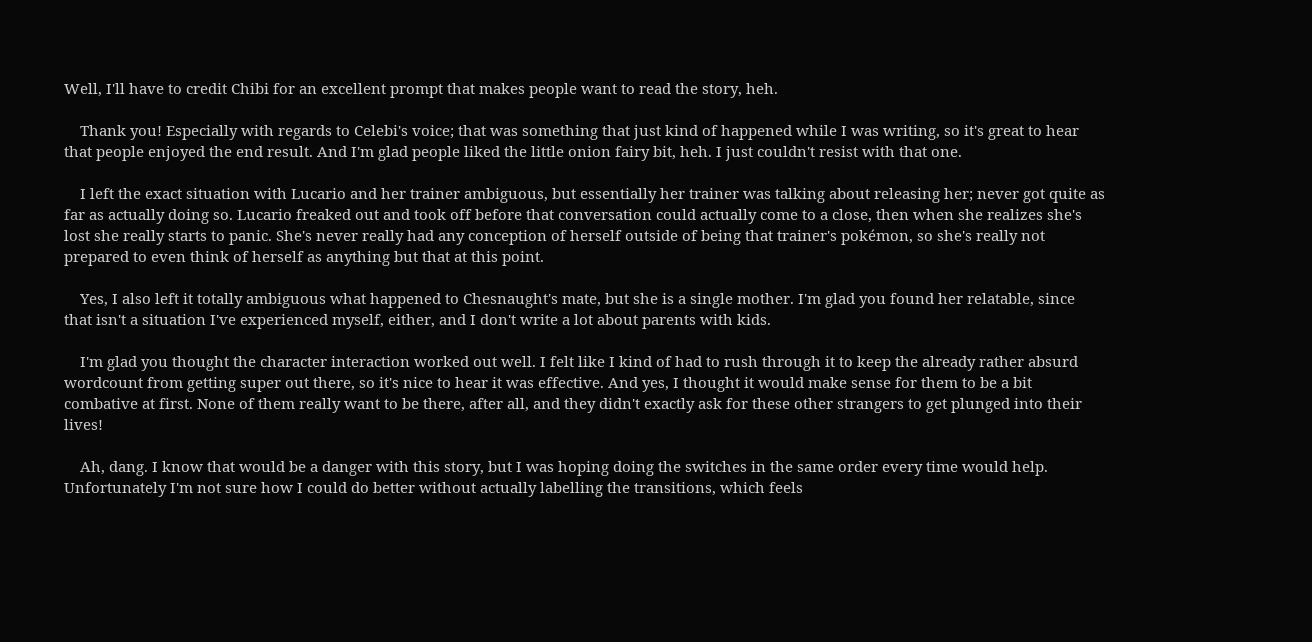Well, I'll have to credit Chibi for an excellent prompt that makes people want to read the story, heh.

    Thank you! Especially with regards to Celebi's voice; that was something that just kind of happened while I was writing, so it's great to hear that people enjoyed the end result. And I'm glad people liked the little onion fairy bit, heh. I just couldn't resist with that one.

    I left the exact situation with Lucario and her trainer ambiguous, but essentially her trainer was talking about releasing her; never got quite as far as actually doing so. Lucario freaked out and took off before that conversation could actually come to a close, then when she realizes she's lost she really starts to panic. She's never really had any conception of herself outside of being that trainer's pokémon, so she's really not prepared to even think of herself as anything but that at this point.

    Yes, I also left it totally ambiguous what happened to Chesnaught's mate, but she is a single mother. I'm glad you found her relatable, since that isn't a situation I've experienced myself, either, and I don't write a lot about parents with kids.

    I'm glad you thought the character interaction worked out well. I felt like I kind of had to rush through it to keep the already rather absurd wordcount from getting super out there, so it's nice to hear it was effective. And yes, I thought it would make sense for them to be a bit combative at first. None of them really want to be there, after all, and they didn't exactly ask for these other strangers to get plunged into their lives!

    Ah, dang. I know that would be a danger with this story, but I was hoping doing the switches in the same order every time would help. Unfortunately I'm not sure how I could do better without actually labelling the transitions, which feels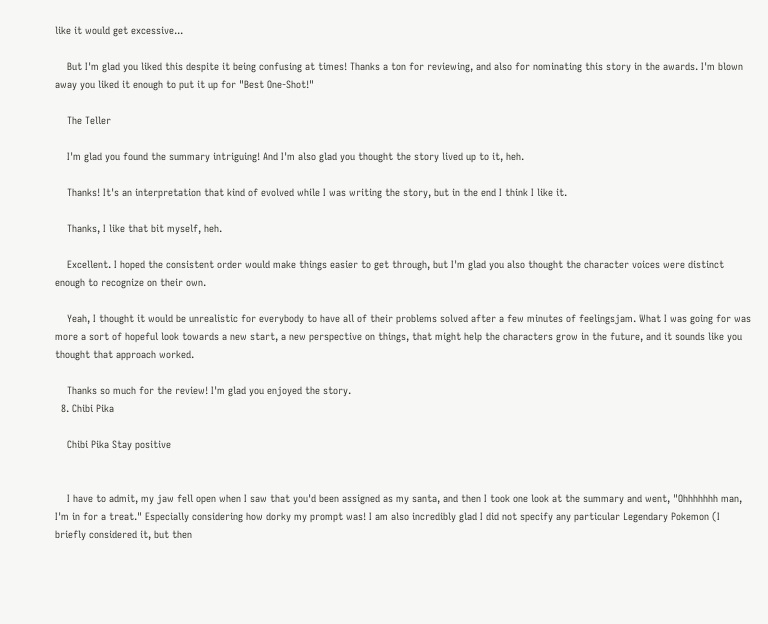like it would get excessive...

    But I'm glad you liked this despite it being confusing at times! Thanks a ton for reviewing, and also for nominating this story in the awards. I'm blown away you liked it enough to put it up for "Best One-Shot!"

    The Teller

    I'm glad you found the summary intriguing! And I'm also glad you thought the story lived up to it, heh.

    Thanks! It's an interpretation that kind of evolved while I was writing the story, but in the end I think I like it.

    Thanks, I like that bit myself, heh.

    Excellent. I hoped the consistent order would make things easier to get through, but I'm glad you also thought the character voices were distinct enough to recognize on their own.

    Yeah, I thought it would be unrealistic for everybody to have all of their problems solved after a few minutes of feelingsjam. What I was going for was more a sort of hopeful look towards a new start, a new perspective on things, that might help the characters grow in the future, and it sounds like you thought that approach worked.

    Thanks so much for the review! I'm glad you enjoyed the story.
  8. Chibi Pika

    Chibi Pika Stay positive


    I have to admit, my jaw fell open when I saw that you'd been assigned as my santa, and then I took one look at the summary and went, "Ohhhhhhh man, I'm in for a treat." Especially considering how dorky my prompt was! I am also incredibly glad I did not specify any particular Legendary Pokemon (I briefly considered it, but then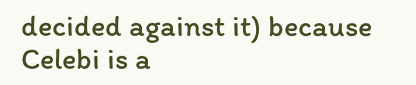decided against it) because Celebi is a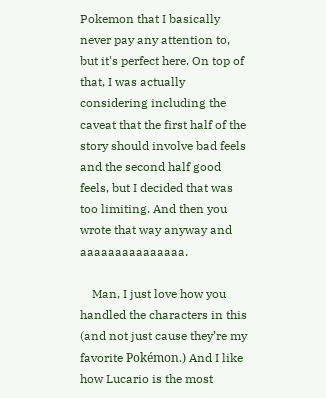Pokemon that I basically never pay any attention to, but it's perfect here. On top of that, I was actually considering including the caveat that the first half of the story should involve bad feels and the second half good feels, but I decided that was too limiting. And then you wrote that way anyway and aaaaaaaaaaaaaaa.

    Man, I just love how you handled the characters in this (and not just cause they’re my favorite Pokémon.) And I like how Lucario is the most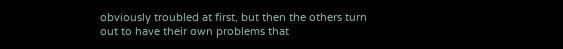obviously troubled at first, but then the others turn out to have their own problems that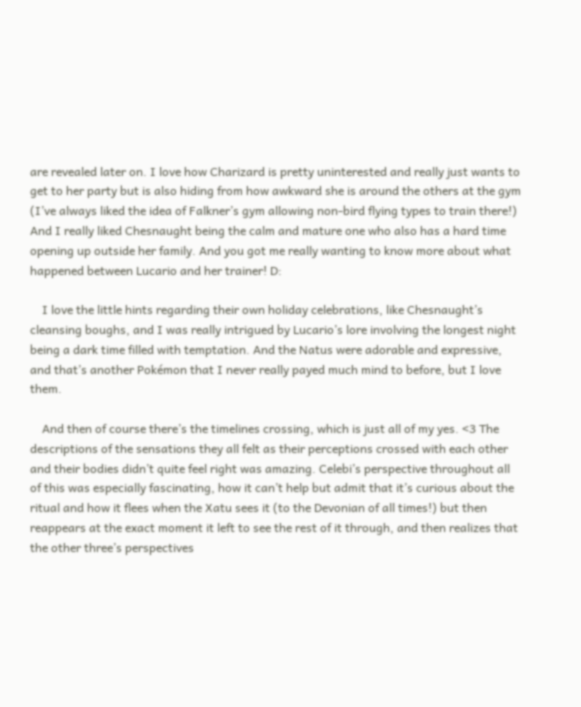are revealed later on. I love how Charizard is pretty uninterested and really just wants to get to her party but is also hiding from how awkward she is around the others at the gym (I’ve always liked the idea of Falkner’s gym allowing non-bird flying types to train there!) And I really liked Chesnaught being the calm and mature one who also has a hard time opening up outside her family. And you got me really wanting to know more about what happened between Lucario and her trainer! D:

    I love the little hints regarding their own holiday celebrations, like Chesnaught’s cleansing boughs, and I was really intrigued by Lucario’s lore involving the longest night being a dark time filled with temptation. And the Natus were adorable and expressive, and that’s another Pokémon that I never really payed much mind to before, but I love them.

    And then of course there’s the timelines crossing, which is just all of my yes. <3 The descriptions of the sensations they all felt as their perceptions crossed with each other and their bodies didn’t quite feel right was amazing. Celebi’s perspective throughout all of this was especially fascinating, how it can’t help but admit that it’s curious about the ritual and how it flees when the Xatu sees it (to the Devonian of all times!) but then reappears at the exact moment it left to see the rest of it through, and then realizes that the other three’s perspectives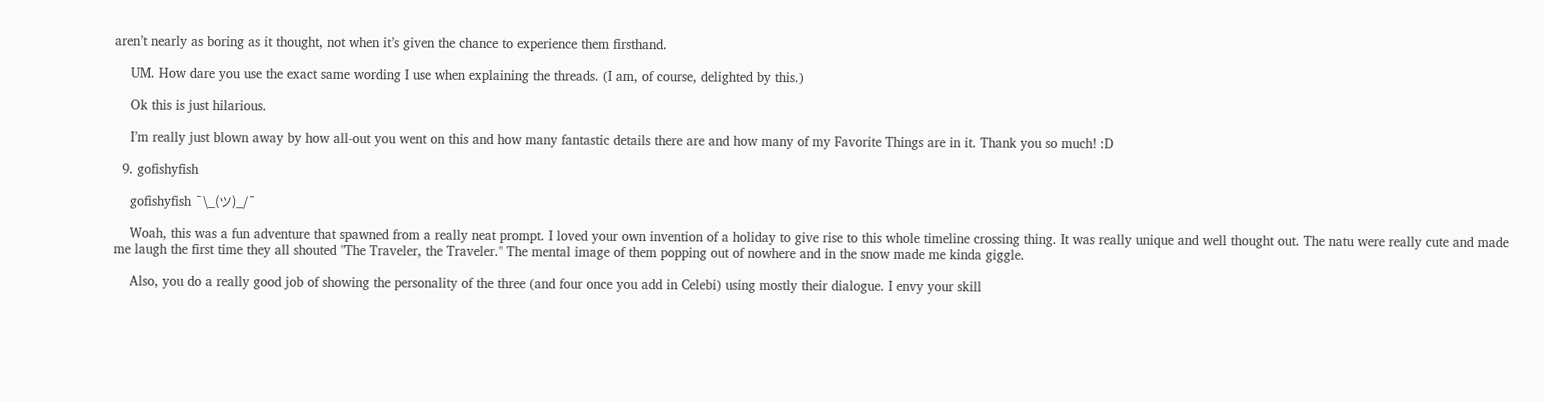aren’t nearly as boring as it thought, not when it’s given the chance to experience them firsthand.

    UM. How dare you use the exact same wording I use when explaining the threads. (I am, of course, delighted by this.)

    Ok this is just hilarious.

    I’m really just blown away by how all-out you went on this and how many fantastic details there are and how many of my Favorite Things are in it. Thank you so much! :D

  9. gofishyfish

    gofishyfish ¯\_(ツ)_/¯

    Woah, this was a fun adventure that spawned from a really neat prompt. I loved your own invention of a holiday to give rise to this whole timeline crossing thing. It was really unique and well thought out. The natu were really cute and made me laugh the first time they all shouted "The Traveler, the Traveler." The mental image of them popping out of nowhere and in the snow made me kinda giggle.

    Also, you do a really good job of showing the personality of the three (and four once you add in Celebi) using mostly their dialogue. I envy your skill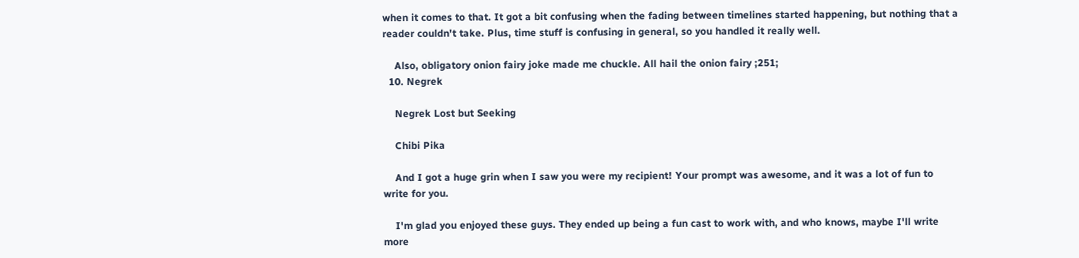when it comes to that. It got a bit confusing when the fading between timelines started happening, but nothing that a reader couldn't take. Plus, time stuff is confusing in general, so you handled it really well.

    Also, obligatory onion fairy joke made me chuckle. All hail the onion fairy ;251;
  10. Negrek

    Negrek Lost but Seeking

    Chibi Pika

    And I got a huge grin when I saw you were my recipient! Your prompt was awesome, and it was a lot of fun to write for you.

    I'm glad you enjoyed these guys. They ended up being a fun cast to work with, and who knows, maybe I'll write more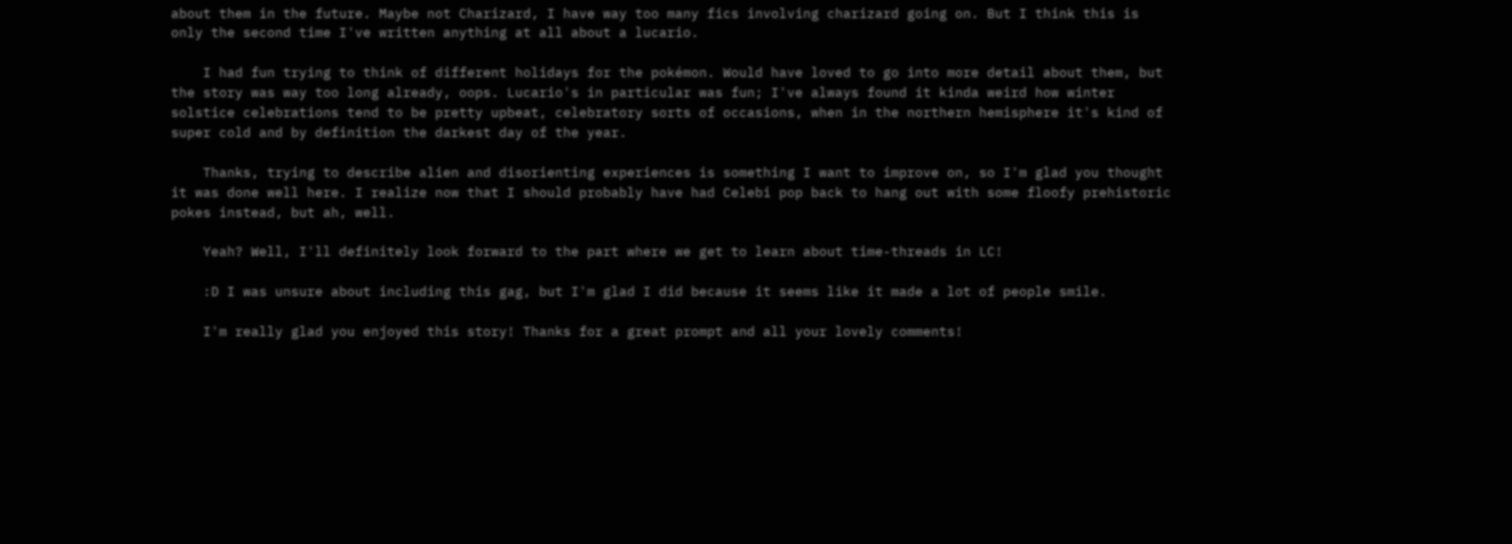about them in the future. Maybe not Charizard, I have way too many fics involving charizard going on. But I think this is only the second time I've written anything at all about a lucario.

    I had fun trying to think of different holidays for the pokémon. Would have loved to go into more detail about them, but the story was way too long already, oops. Lucario's in particular was fun; I've always found it kinda weird how winter solstice celebrations tend to be pretty upbeat, celebratory sorts of occasions, when in the northern hemisphere it's kind of super cold and by definition the darkest day of the year.

    Thanks, trying to describe alien and disorienting experiences is something I want to improve on, so I'm glad you thought it was done well here. I realize now that I should probably have had Celebi pop back to hang out with some floofy prehistoric pokes instead, but ah, well.

    Yeah? Well, I'll definitely look forward to the part where we get to learn about time-threads in LC!

    :D I was unsure about including this gag, but I'm glad I did because it seems like it made a lot of people smile.

    I'm really glad you enjoyed this story! Thanks for a great prompt and all your lovely comments!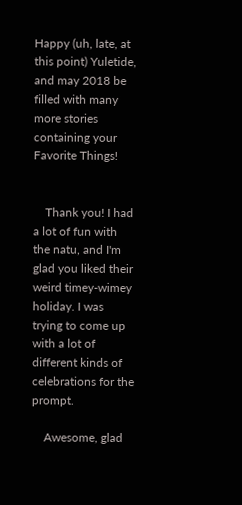Happy (uh, late, at this point) Yuletide, and may 2018 be filled with many more stories containing your Favorite Things!


    Thank you! I had a lot of fun with the natu, and I'm glad you liked their weird timey-wimey holiday. I was trying to come up with a lot of different kinds of celebrations for the prompt.

    Awesome, glad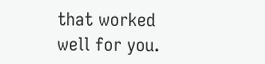that worked well for you.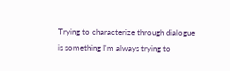Trying to characterize through dialogue is something I'm always trying to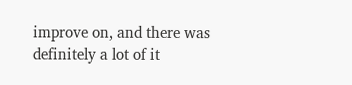improve on, and there was definitely a lot of it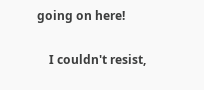going on here!

    I couldn't resist,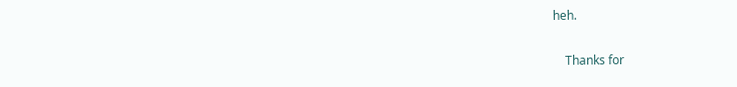heh.

    Thanks for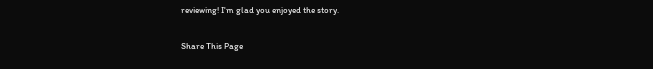reviewing! I'm glad you enjoyed the story.

Share This Page